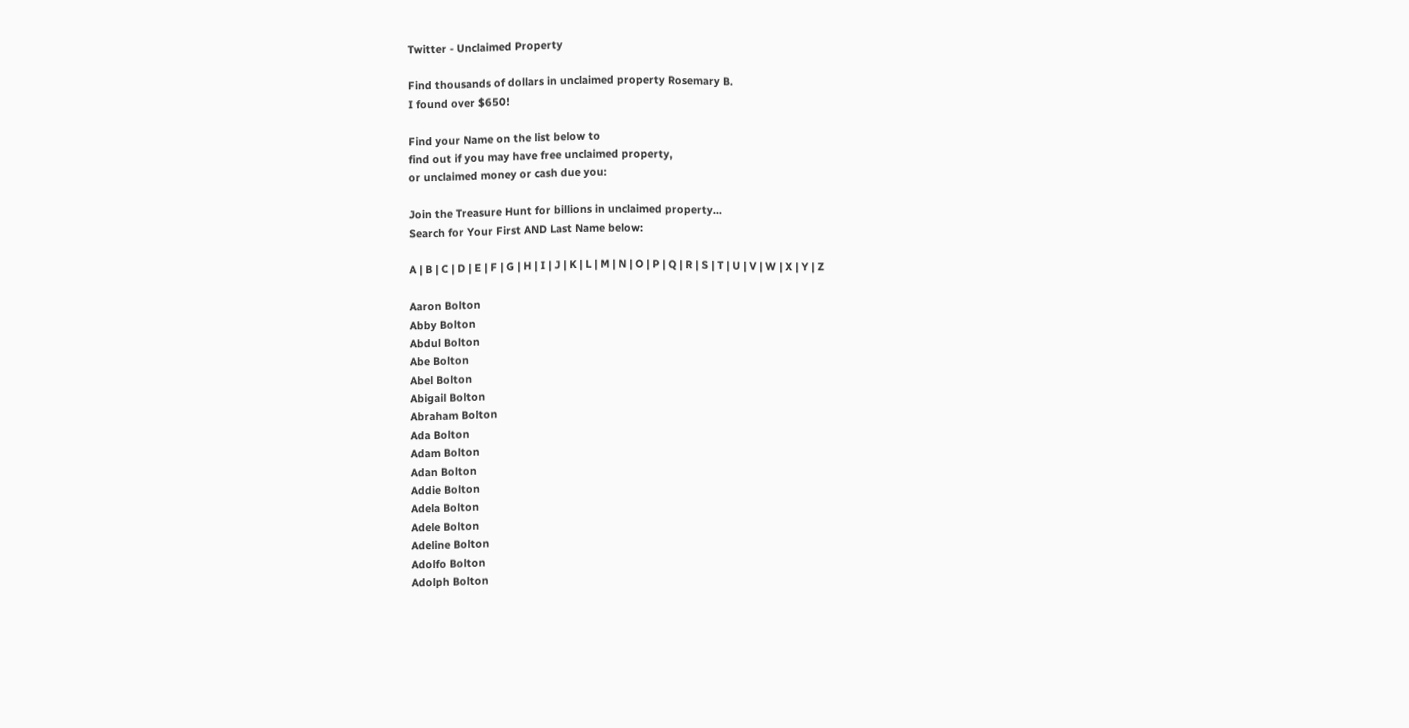Twitter - Unclaimed Property

Find thousands of dollars in unclaimed property Rosemary B.
I found over $650!

Find your Name on the list below to
find out if you may have free unclaimed property,
or unclaimed money or cash due you:

Join the Treasure Hunt for billions in unclaimed property...
Search for Your First AND Last Name below:

A | B | C | D | E | F | G | H | I | J | K | L | M | N | O | P | Q | R | S | T | U | V | W | X | Y | Z

Aaron Bolton
Abby Bolton
Abdul Bolton
Abe Bolton
Abel Bolton
Abigail Bolton
Abraham Bolton
Ada Bolton
Adam Bolton
Adan Bolton
Addie Bolton
Adela Bolton
Adele Bolton
Adeline Bolton
Adolfo Bolton
Adolph Bolton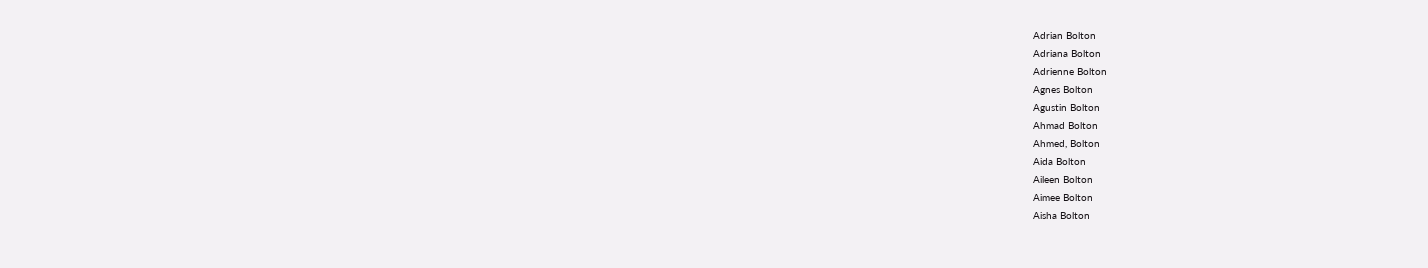Adrian Bolton
Adriana Bolton
Adrienne Bolton
Agnes Bolton
Agustin Bolton
Ahmad Bolton
Ahmed, Bolton
Aida Bolton
Aileen Bolton
Aimee Bolton
Aisha Bolton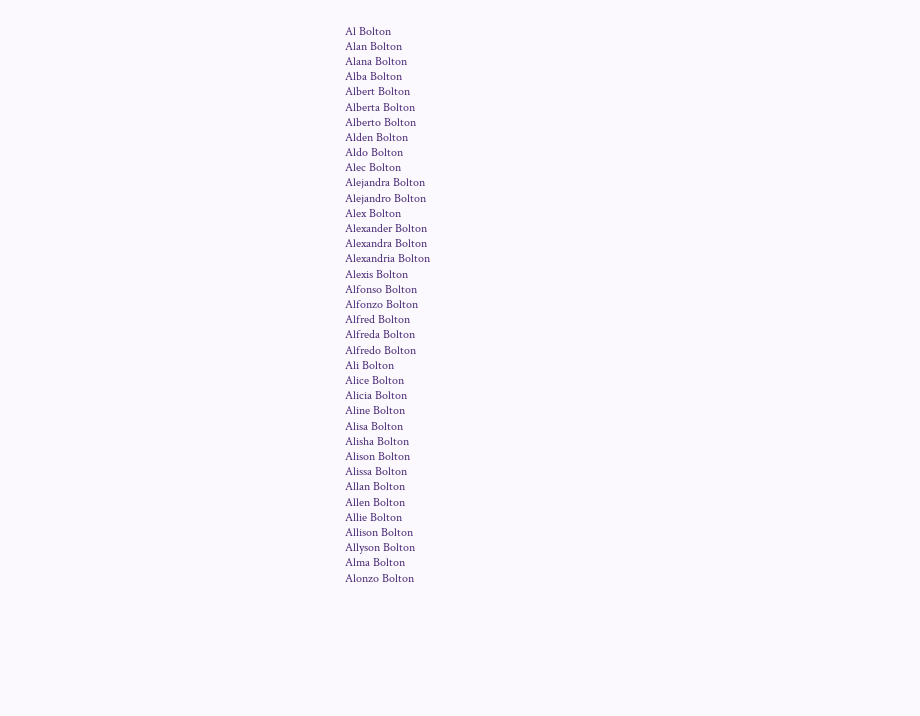Al Bolton
Alan Bolton
Alana Bolton
Alba Bolton
Albert Bolton
Alberta Bolton
Alberto Bolton
Alden Bolton
Aldo Bolton
Alec Bolton
Alejandra Bolton
Alejandro Bolton
Alex Bolton
Alexander Bolton
Alexandra Bolton
Alexandria Bolton
Alexis Bolton
Alfonso Bolton
Alfonzo Bolton
Alfred Bolton
Alfreda Bolton
Alfredo Bolton
Ali Bolton
Alice Bolton
Alicia Bolton
Aline Bolton
Alisa Bolton
Alisha Bolton
Alison Bolton
Alissa Bolton
Allan Bolton
Allen Bolton
Allie Bolton
Allison Bolton
Allyson Bolton
Alma Bolton
Alonzo Bolton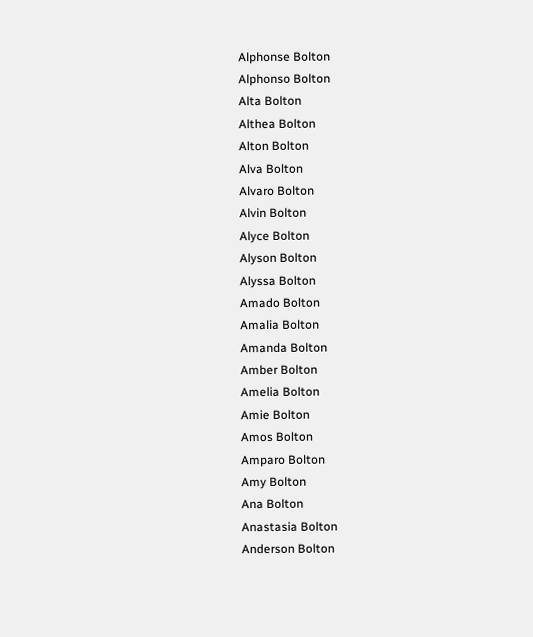Alphonse Bolton
Alphonso Bolton
Alta Bolton
Althea Bolton
Alton Bolton
Alva Bolton
Alvaro Bolton
Alvin Bolton
Alyce Bolton
Alyson Bolton
Alyssa Bolton
Amado Bolton
Amalia Bolton
Amanda Bolton
Amber Bolton
Amelia Bolton
Amie Bolton
Amos Bolton
Amparo Bolton
Amy Bolton
Ana Bolton
Anastasia Bolton
Anderson Bolton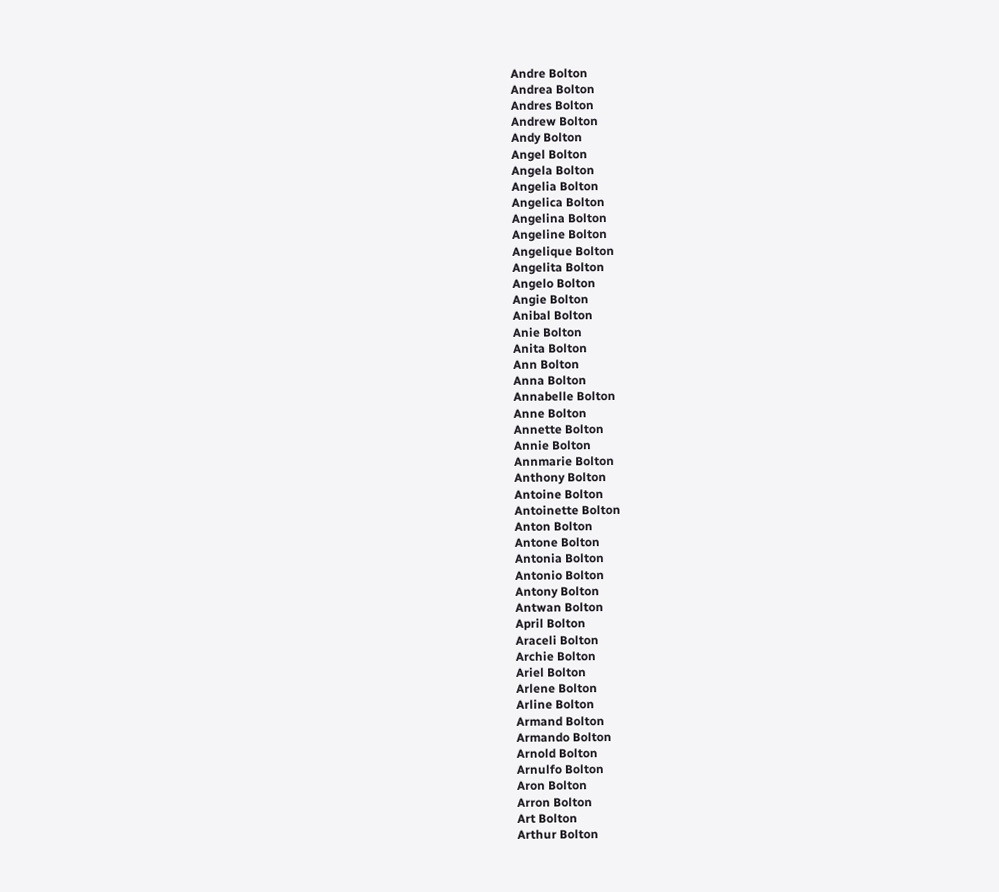Andre Bolton
Andrea Bolton
Andres Bolton
Andrew Bolton
Andy Bolton
Angel Bolton
Angela Bolton
Angelia Bolton
Angelica Bolton
Angelina Bolton
Angeline Bolton
Angelique Bolton
Angelita Bolton
Angelo Bolton
Angie Bolton
Anibal Bolton
Anie Bolton
Anita Bolton
Ann Bolton
Anna Bolton
Annabelle Bolton
Anne Bolton
Annette Bolton
Annie Bolton
Annmarie Bolton
Anthony Bolton
Antoine Bolton
Antoinette Bolton
Anton Bolton
Antone Bolton
Antonia Bolton
Antonio Bolton
Antony Bolton
Antwan Bolton
April Bolton
Araceli Bolton
Archie Bolton
Ariel Bolton
Arlene Bolton
Arline Bolton
Armand Bolton
Armando Bolton
Arnold Bolton
Arnulfo Bolton
Aron Bolton
Arron Bolton
Art Bolton
Arthur Bolton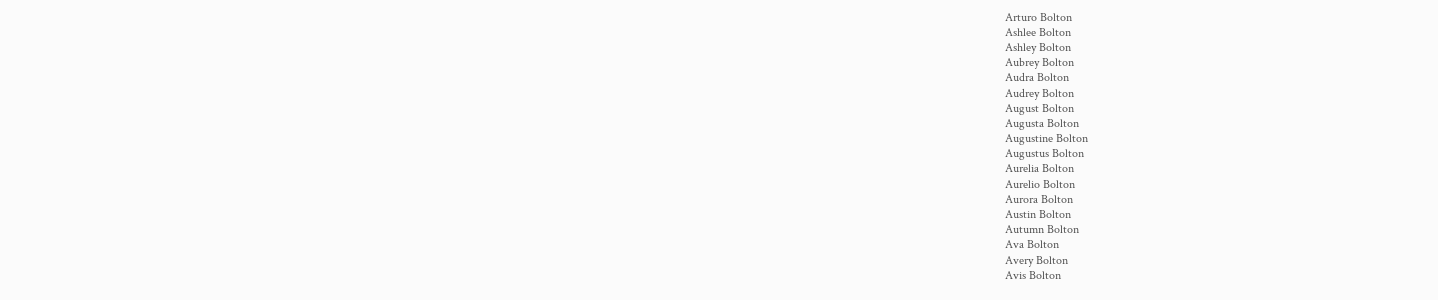Arturo Bolton
Ashlee Bolton
Ashley Bolton
Aubrey Bolton
Audra Bolton
Audrey Bolton
August Bolton
Augusta Bolton
Augustine Bolton
Augustus Bolton
Aurelia Bolton
Aurelio Bolton
Aurora Bolton
Austin Bolton
Autumn Bolton
Ava Bolton
Avery Bolton
Avis Bolton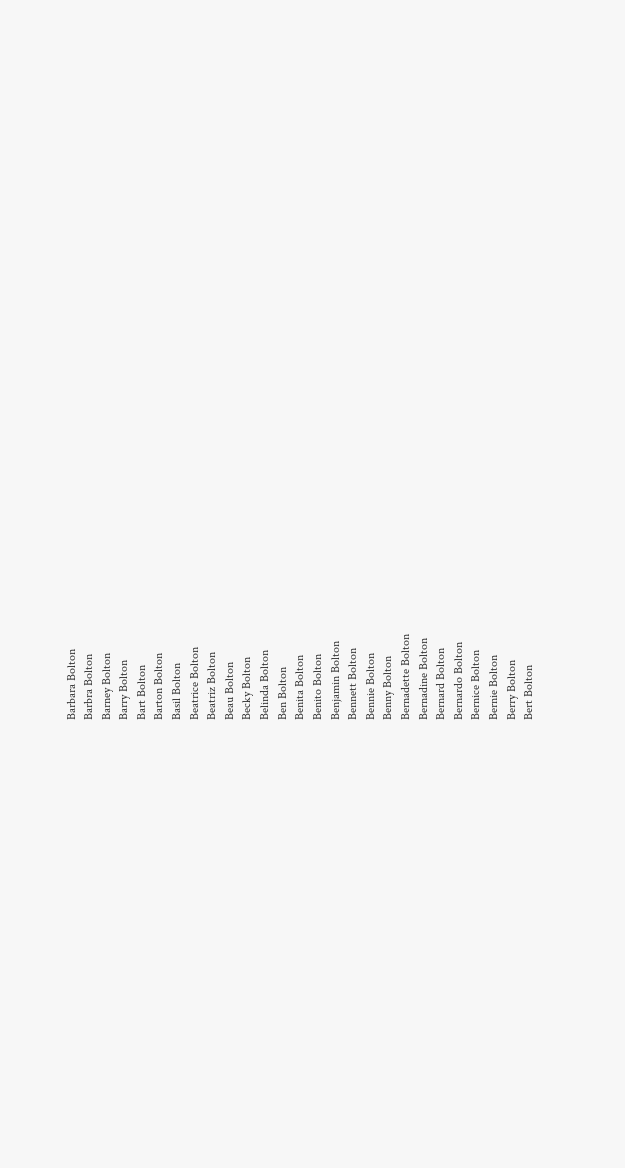Barbara Bolton
Barbra Bolton
Barney Bolton
Barry Bolton
Bart Bolton
Barton Bolton
Basil Bolton
Beatrice Bolton
Beatriz Bolton
Beau Bolton
Becky Bolton
Belinda Bolton
Ben Bolton
Benita Bolton
Benito Bolton
Benjamin Bolton
Bennett Bolton
Bennie Bolton
Benny Bolton
Bernadette Bolton
Bernadine Bolton
Bernard Bolton
Bernardo Bolton
Bernice Bolton
Bernie Bolton
Berry Bolton
Bert Bolton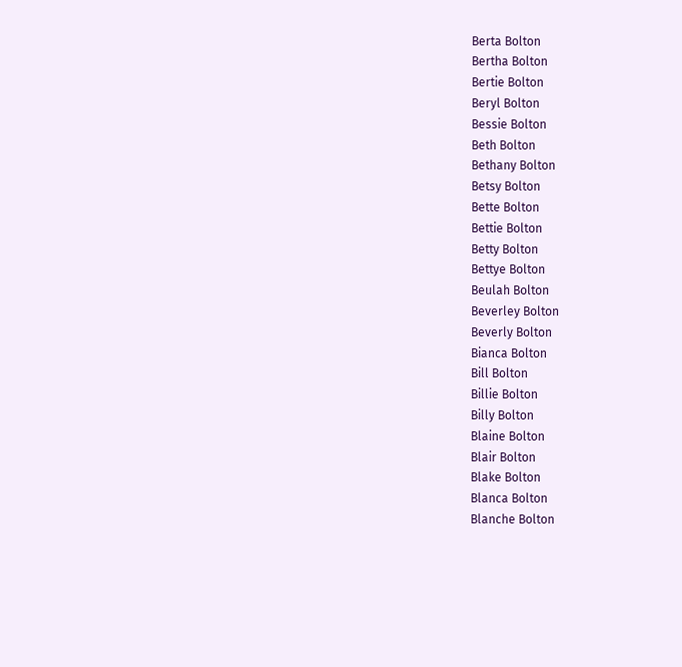Berta Bolton
Bertha Bolton
Bertie Bolton
Beryl Bolton
Bessie Bolton
Beth Bolton
Bethany Bolton
Betsy Bolton
Bette Bolton
Bettie Bolton
Betty Bolton
Bettye Bolton
Beulah Bolton
Beverley Bolton
Beverly Bolton
Bianca Bolton
Bill Bolton
Billie Bolton
Billy Bolton
Blaine Bolton
Blair Bolton
Blake Bolton
Blanca Bolton
Blanche Bolton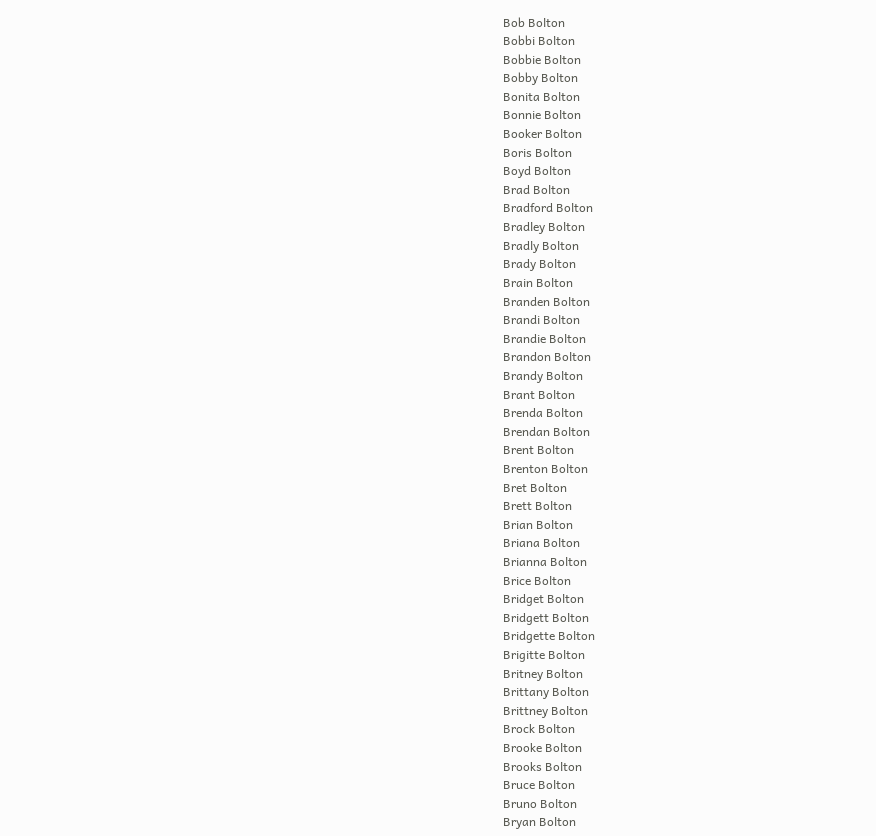Bob Bolton
Bobbi Bolton
Bobbie Bolton
Bobby Bolton
Bonita Bolton
Bonnie Bolton
Booker Bolton
Boris Bolton
Boyd Bolton
Brad Bolton
Bradford Bolton
Bradley Bolton
Bradly Bolton
Brady Bolton
Brain Bolton
Branden Bolton
Brandi Bolton
Brandie Bolton
Brandon Bolton
Brandy Bolton
Brant Bolton
Brenda Bolton
Brendan Bolton
Brent Bolton
Brenton Bolton
Bret Bolton
Brett Bolton
Brian Bolton
Briana Bolton
Brianna Bolton
Brice Bolton
Bridget Bolton
Bridgett Bolton
Bridgette Bolton
Brigitte Bolton
Britney Bolton
Brittany Bolton
Brittney Bolton
Brock Bolton
Brooke Bolton
Brooks Bolton
Bruce Bolton
Bruno Bolton
Bryan Bolton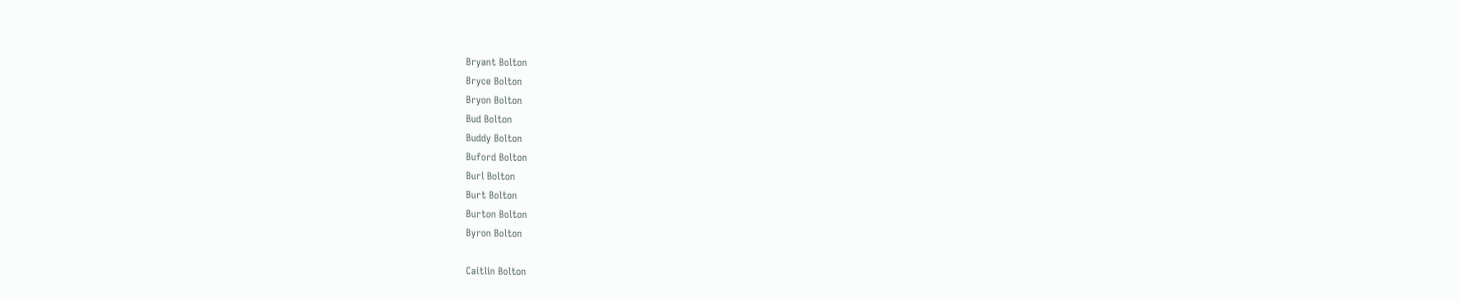Bryant Bolton
Bryce Bolton
Bryon Bolton
Bud Bolton
Buddy Bolton
Buford Bolton
Burl Bolton
Burt Bolton
Burton Bolton
Byron Bolton

Caitlin Bolton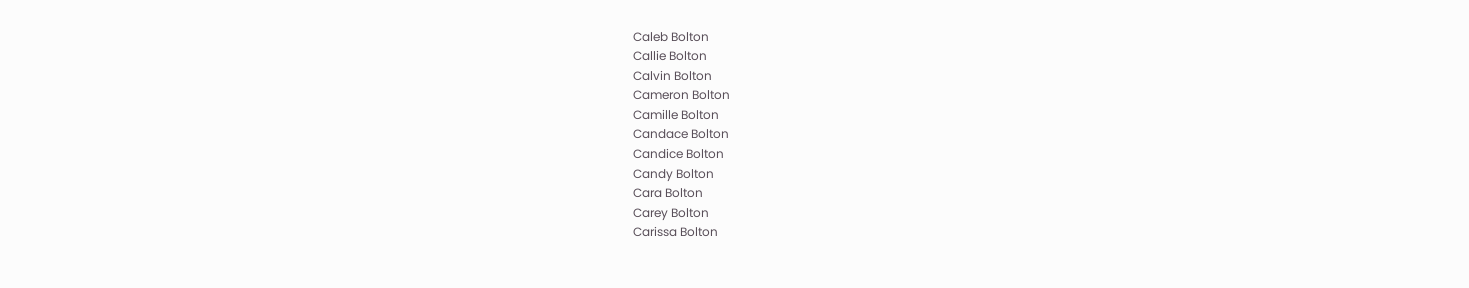Caleb Bolton
Callie Bolton
Calvin Bolton
Cameron Bolton
Camille Bolton
Candace Bolton
Candice Bolton
Candy Bolton
Cara Bolton
Carey Bolton
Carissa Bolton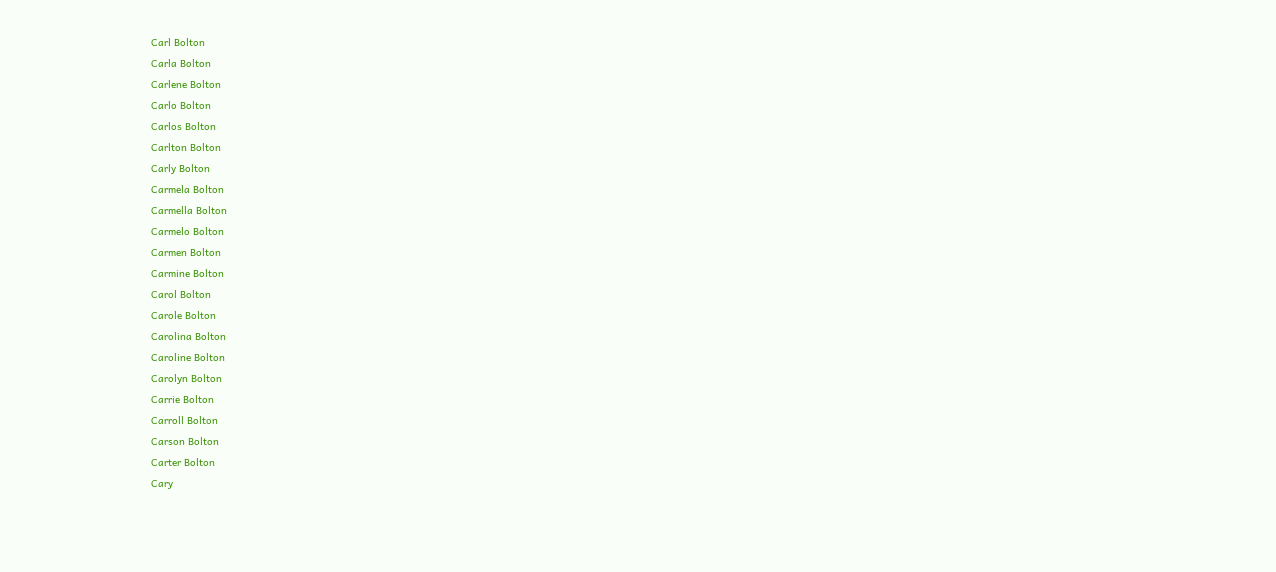Carl Bolton
Carla Bolton
Carlene Bolton
Carlo Bolton
Carlos Bolton
Carlton Bolton
Carly Bolton
Carmela Bolton
Carmella Bolton
Carmelo Bolton
Carmen Bolton
Carmine Bolton
Carol Bolton
Carole Bolton
Carolina Bolton
Caroline Bolton
Carolyn Bolton
Carrie Bolton
Carroll Bolton
Carson Bolton
Carter Bolton
Cary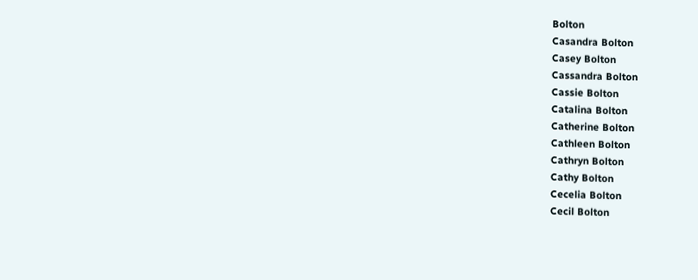Bolton
Casandra Bolton
Casey Bolton
Cassandra Bolton
Cassie Bolton
Catalina Bolton
Catherine Bolton
Cathleen Bolton
Cathryn Bolton
Cathy Bolton
Cecelia Bolton
Cecil Bolton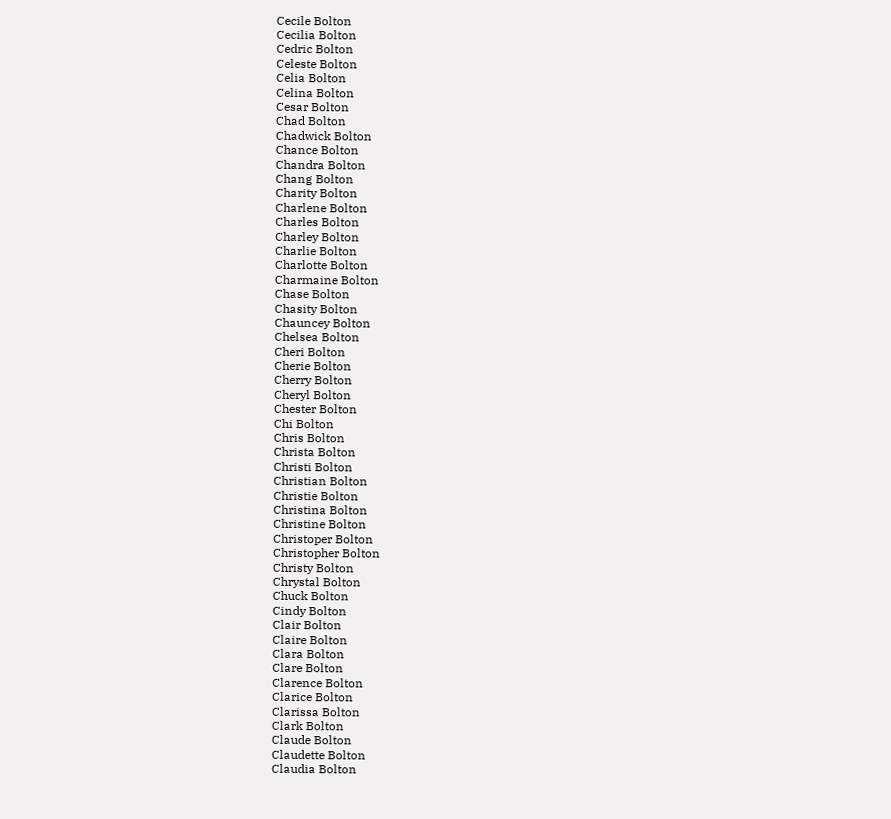Cecile Bolton
Cecilia Bolton
Cedric Bolton
Celeste Bolton
Celia Bolton
Celina Bolton
Cesar Bolton
Chad Bolton
Chadwick Bolton
Chance Bolton
Chandra Bolton
Chang Bolton
Charity Bolton
Charlene Bolton
Charles Bolton
Charley Bolton
Charlie Bolton
Charlotte Bolton
Charmaine Bolton
Chase Bolton
Chasity Bolton
Chauncey Bolton
Chelsea Bolton
Cheri Bolton
Cherie Bolton
Cherry Bolton
Cheryl Bolton
Chester Bolton
Chi Bolton
Chris Bolton
Christa Bolton
Christi Bolton
Christian Bolton
Christie Bolton
Christina Bolton
Christine Bolton
Christoper Bolton
Christopher Bolton
Christy Bolton
Chrystal Bolton
Chuck Bolton
Cindy Bolton
Clair Bolton
Claire Bolton
Clara Bolton
Clare Bolton
Clarence Bolton
Clarice Bolton
Clarissa Bolton
Clark Bolton
Claude Bolton
Claudette Bolton
Claudia Bolton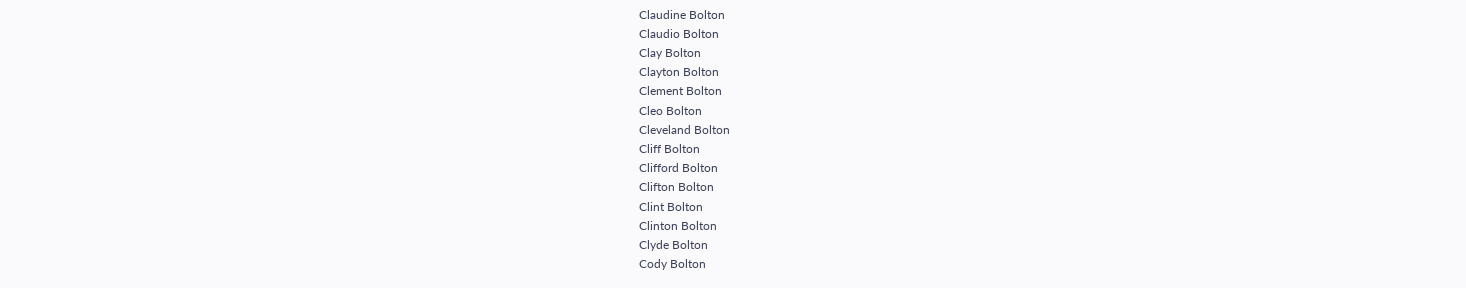Claudine Bolton
Claudio Bolton
Clay Bolton
Clayton Bolton
Clement Bolton
Cleo Bolton
Cleveland Bolton
Cliff Bolton
Clifford Bolton
Clifton Bolton
Clint Bolton
Clinton Bolton
Clyde Bolton
Cody Bolton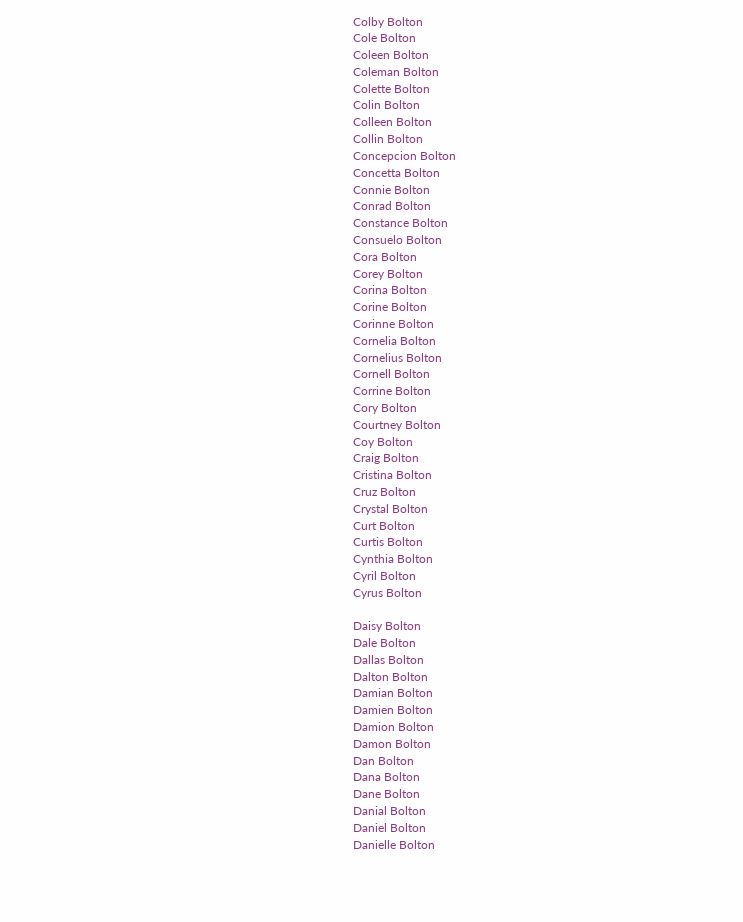Colby Bolton
Cole Bolton
Coleen Bolton
Coleman Bolton
Colette Bolton
Colin Bolton
Colleen Bolton
Collin Bolton
Concepcion Bolton
Concetta Bolton
Connie Bolton
Conrad Bolton
Constance Bolton
Consuelo Bolton
Cora Bolton
Corey Bolton
Corina Bolton
Corine Bolton
Corinne Bolton
Cornelia Bolton
Cornelius Bolton
Cornell Bolton
Corrine Bolton
Cory Bolton
Courtney Bolton
Coy Bolton
Craig Bolton
Cristina Bolton
Cruz Bolton
Crystal Bolton
Curt Bolton
Curtis Bolton
Cynthia Bolton
Cyril Bolton
Cyrus Bolton

Daisy Bolton
Dale Bolton
Dallas Bolton
Dalton Bolton
Damian Bolton
Damien Bolton
Damion Bolton
Damon Bolton
Dan Bolton
Dana Bolton
Dane Bolton
Danial Bolton
Daniel Bolton
Danielle Bolton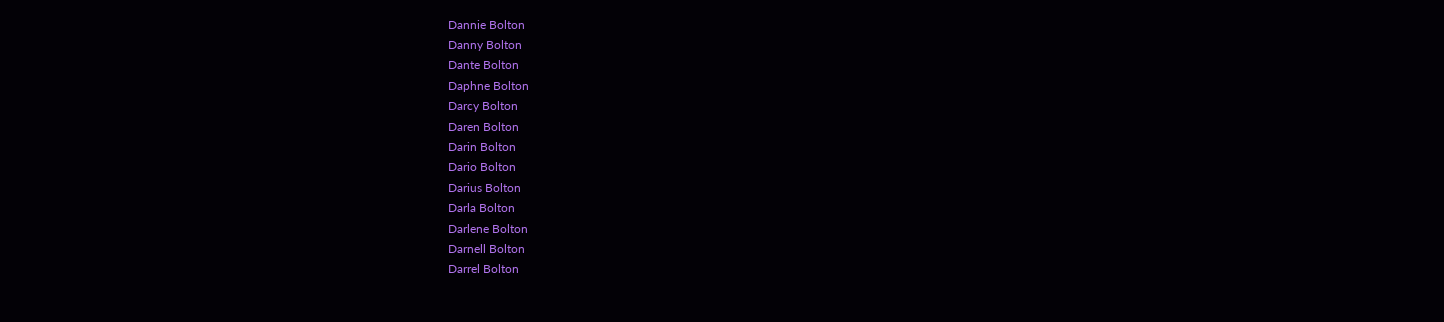Dannie Bolton
Danny Bolton
Dante Bolton
Daphne Bolton
Darcy Bolton
Daren Bolton
Darin Bolton
Dario Bolton
Darius Bolton
Darla Bolton
Darlene Bolton
Darnell Bolton
Darrel Bolton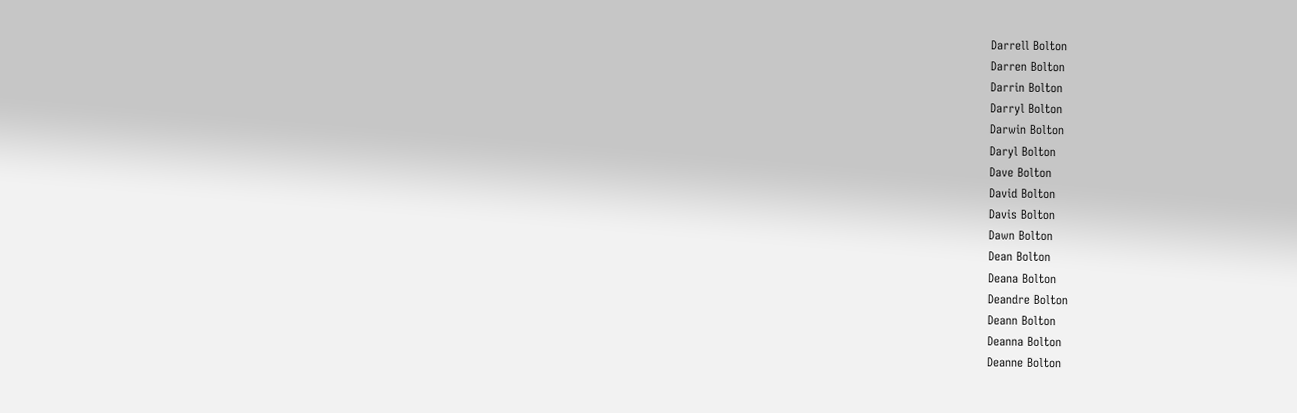Darrell Bolton
Darren Bolton
Darrin Bolton
Darryl Bolton
Darwin Bolton
Daryl Bolton
Dave Bolton
David Bolton
Davis Bolton
Dawn Bolton
Dean Bolton
Deana Bolton
Deandre Bolton
Deann Bolton
Deanna Bolton
Deanne Bolton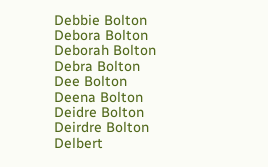Debbie Bolton
Debora Bolton
Deborah Bolton
Debra Bolton
Dee Bolton
Deena Bolton
Deidre Bolton
Deirdre Bolton
Delbert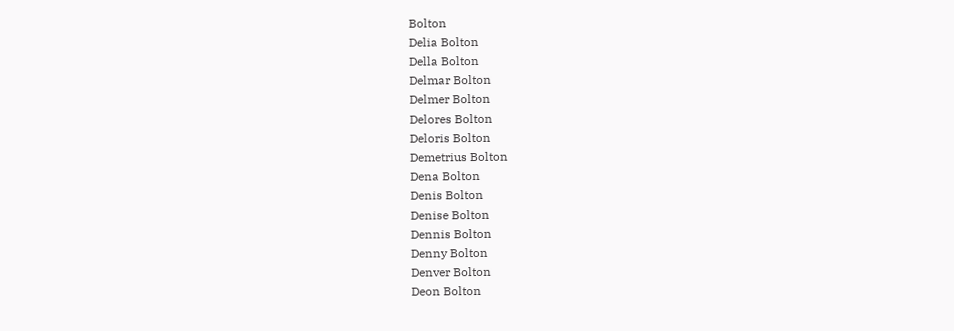Bolton
Delia Bolton
Della Bolton
Delmar Bolton
Delmer Bolton
Delores Bolton
Deloris Bolton
Demetrius Bolton
Dena Bolton
Denis Bolton
Denise Bolton
Dennis Bolton
Denny Bolton
Denver Bolton
Deon Bolton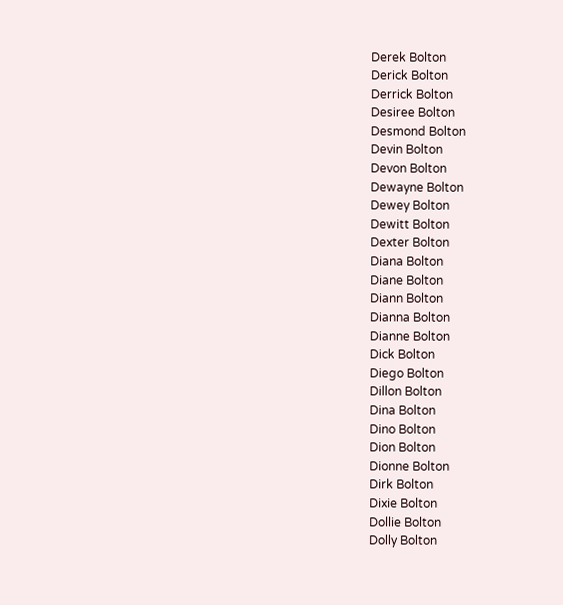Derek Bolton
Derick Bolton
Derrick Bolton
Desiree Bolton
Desmond Bolton
Devin Bolton
Devon Bolton
Dewayne Bolton
Dewey Bolton
Dewitt Bolton
Dexter Bolton
Diana Bolton
Diane Bolton
Diann Bolton
Dianna Bolton
Dianne Bolton
Dick Bolton
Diego Bolton
Dillon Bolton
Dina Bolton
Dino Bolton
Dion Bolton
Dionne Bolton
Dirk Bolton
Dixie Bolton
Dollie Bolton
Dolly Bolton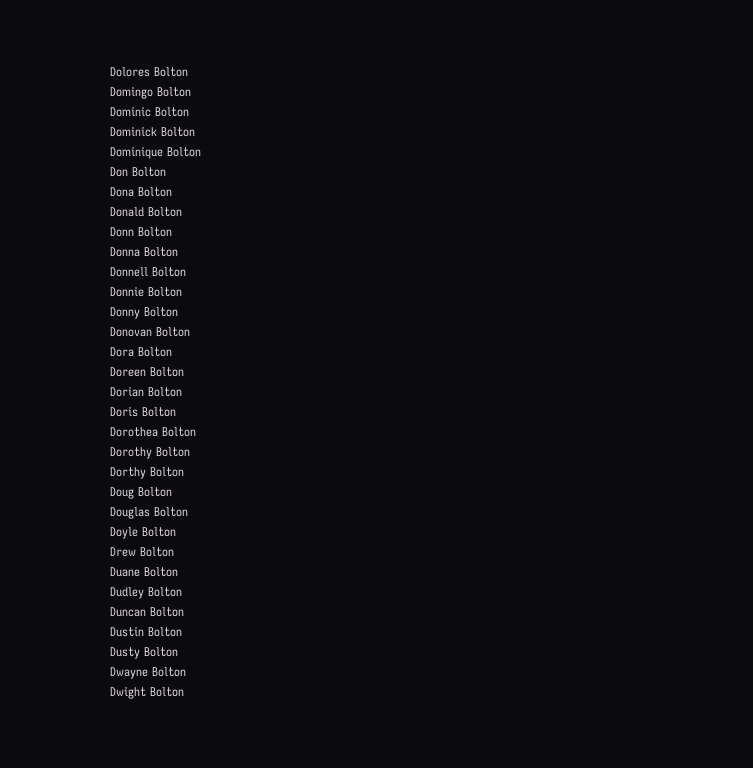Dolores Bolton
Domingo Bolton
Dominic Bolton
Dominick Bolton
Dominique Bolton
Don Bolton
Dona Bolton
Donald Bolton
Donn Bolton
Donna Bolton
Donnell Bolton
Donnie Bolton
Donny Bolton
Donovan Bolton
Dora Bolton
Doreen Bolton
Dorian Bolton
Doris Bolton
Dorothea Bolton
Dorothy Bolton
Dorthy Bolton
Doug Bolton
Douglas Bolton
Doyle Bolton
Drew Bolton
Duane Bolton
Dudley Bolton
Duncan Bolton
Dustin Bolton
Dusty Bolton
Dwayne Bolton
Dwight Bolton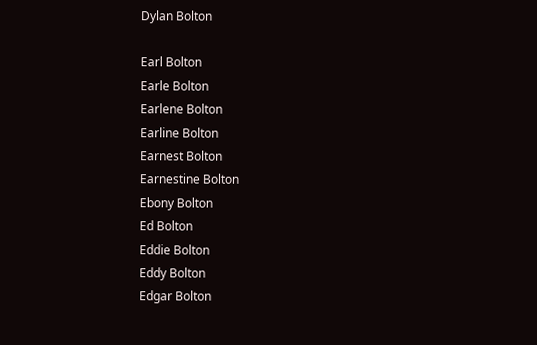Dylan Bolton

Earl Bolton
Earle Bolton
Earlene Bolton
Earline Bolton
Earnest Bolton
Earnestine Bolton
Ebony Bolton
Ed Bolton
Eddie Bolton
Eddy Bolton
Edgar Bolton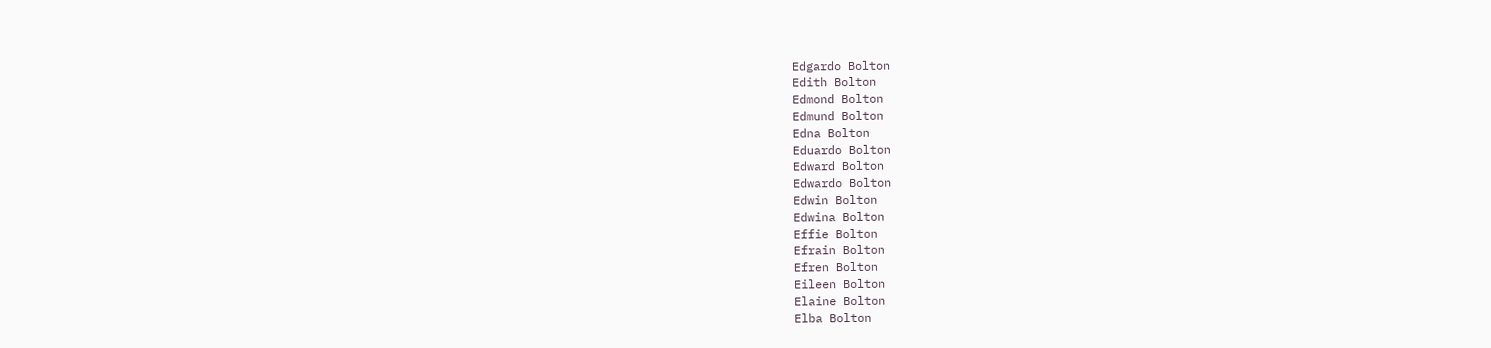Edgardo Bolton
Edith Bolton
Edmond Bolton
Edmund Bolton
Edna Bolton
Eduardo Bolton
Edward Bolton
Edwardo Bolton
Edwin Bolton
Edwina Bolton
Effie Bolton
Efrain Bolton
Efren Bolton
Eileen Bolton
Elaine Bolton
Elba Bolton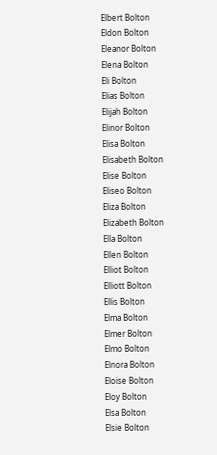Elbert Bolton
Eldon Bolton
Eleanor Bolton
Elena Bolton
Eli Bolton
Elias Bolton
Elijah Bolton
Elinor Bolton
Elisa Bolton
Elisabeth Bolton
Elise Bolton
Eliseo Bolton
Eliza Bolton
Elizabeth Bolton
Ella Bolton
Ellen Bolton
Elliot Bolton
Elliott Bolton
Ellis Bolton
Elma Bolton
Elmer Bolton
Elmo Bolton
Elnora Bolton
Eloise Bolton
Eloy Bolton
Elsa Bolton
Elsie Bolton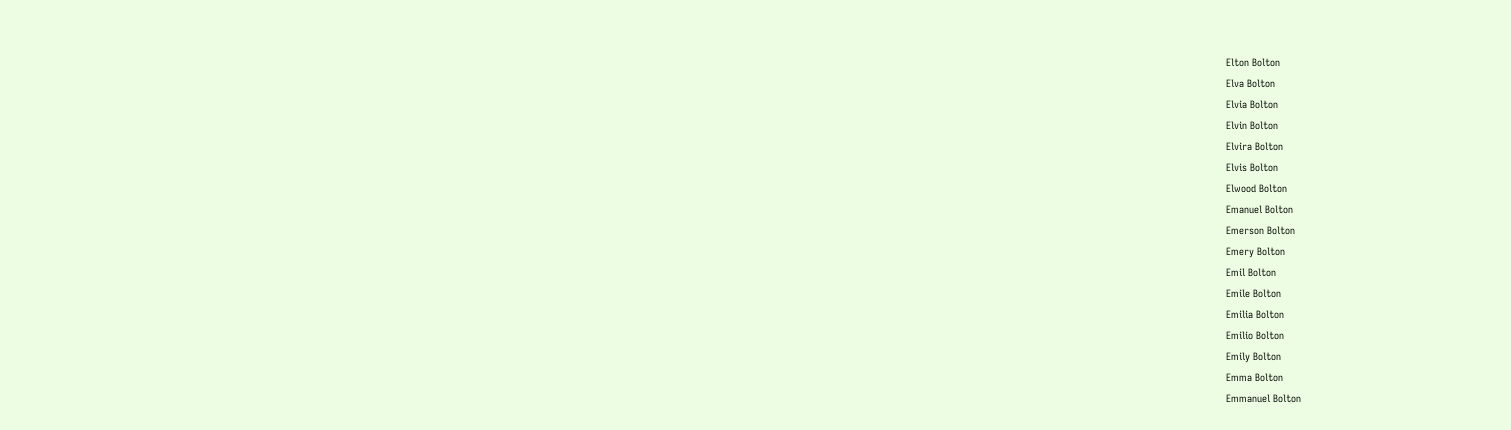Elton Bolton
Elva Bolton
Elvia Bolton
Elvin Bolton
Elvira Bolton
Elvis Bolton
Elwood Bolton
Emanuel Bolton
Emerson Bolton
Emery Bolton
Emil Bolton
Emile Bolton
Emilia Bolton
Emilio Bolton
Emily Bolton
Emma Bolton
Emmanuel Bolton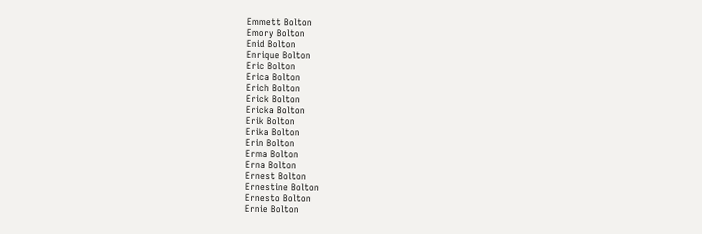Emmett Bolton
Emory Bolton
Enid Bolton
Enrique Bolton
Eric Bolton
Erica Bolton
Erich Bolton
Erick Bolton
Ericka Bolton
Erik Bolton
Erika Bolton
Erin Bolton
Erma Bolton
Erna Bolton
Ernest Bolton
Ernestine Bolton
Ernesto Bolton
Ernie Bolton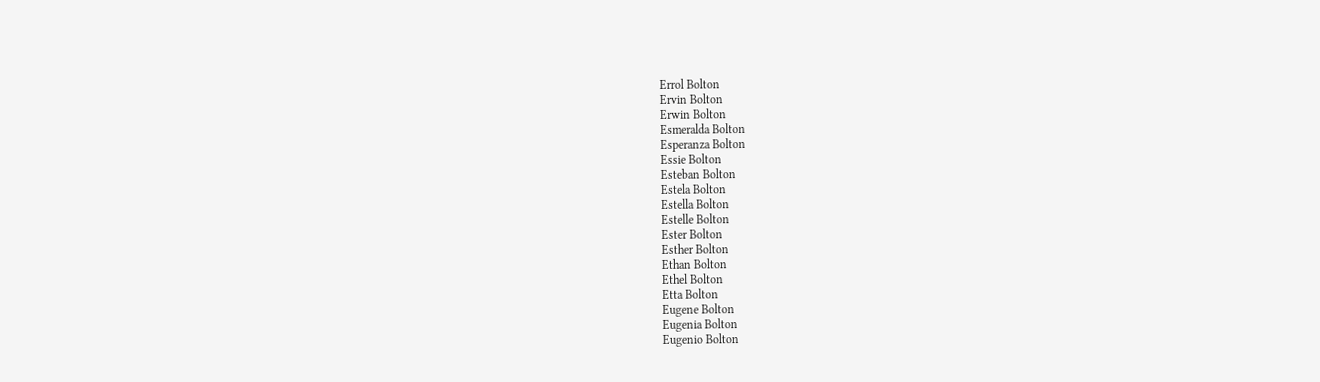Errol Bolton
Ervin Bolton
Erwin Bolton
Esmeralda Bolton
Esperanza Bolton
Essie Bolton
Esteban Bolton
Estela Bolton
Estella Bolton
Estelle Bolton
Ester Bolton
Esther Bolton
Ethan Bolton
Ethel Bolton
Etta Bolton
Eugene Bolton
Eugenia Bolton
Eugenio Bolton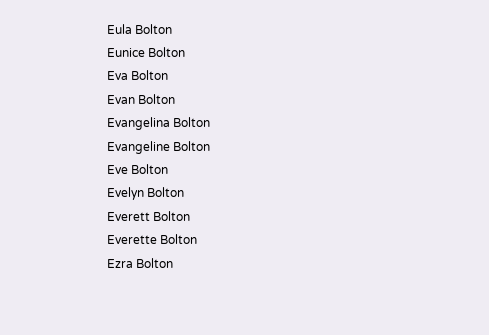Eula Bolton
Eunice Bolton
Eva Bolton
Evan Bolton
Evangelina Bolton
Evangeline Bolton
Eve Bolton
Evelyn Bolton
Everett Bolton
Everette Bolton
Ezra Bolton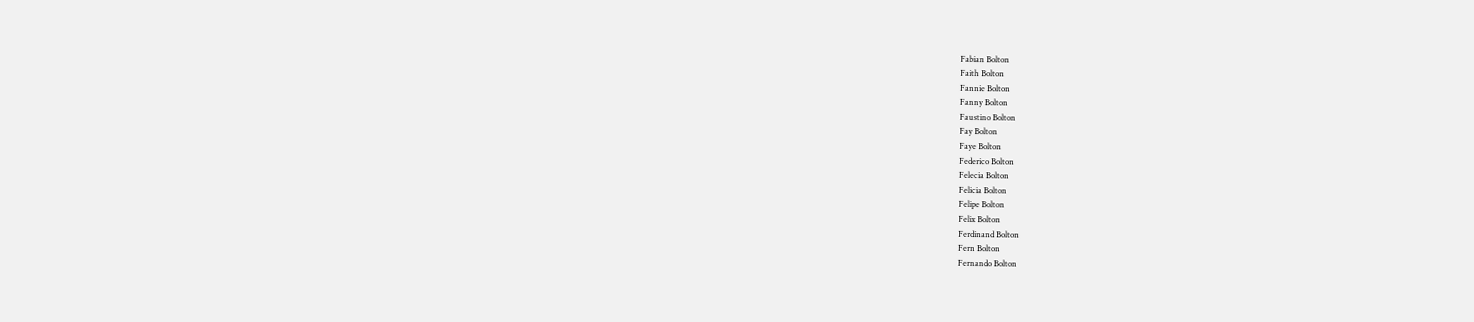Fabian Bolton
Faith Bolton
Fannie Bolton
Fanny Bolton
Faustino Bolton
Fay Bolton
Faye Bolton
Federico Bolton
Felecia Bolton
Felicia Bolton
Felipe Bolton
Felix Bolton
Ferdinand Bolton
Fern Bolton
Fernando Bolton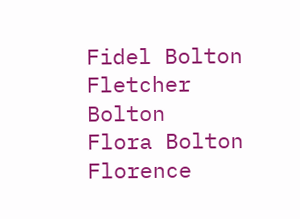Fidel Bolton
Fletcher Bolton
Flora Bolton
Florence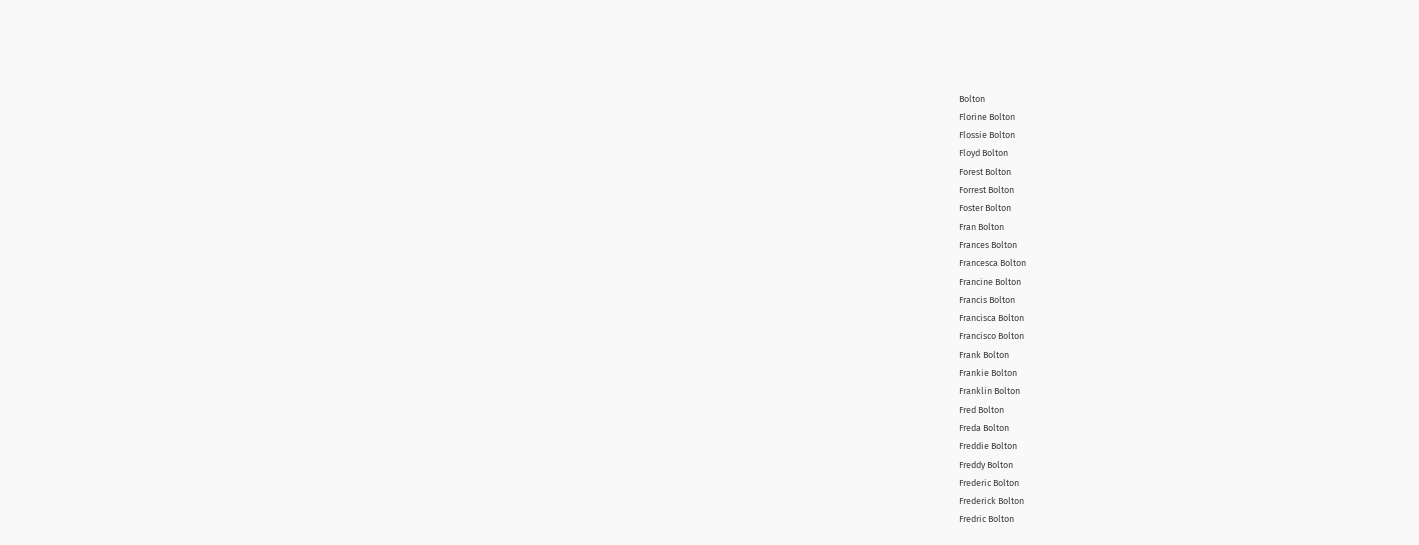Bolton
Florine Bolton
Flossie Bolton
Floyd Bolton
Forest Bolton
Forrest Bolton
Foster Bolton
Fran Bolton
Frances Bolton
Francesca Bolton
Francine Bolton
Francis Bolton
Francisca Bolton
Francisco Bolton
Frank Bolton
Frankie Bolton
Franklin Bolton
Fred Bolton
Freda Bolton
Freddie Bolton
Freddy Bolton
Frederic Bolton
Frederick Bolton
Fredric Bolton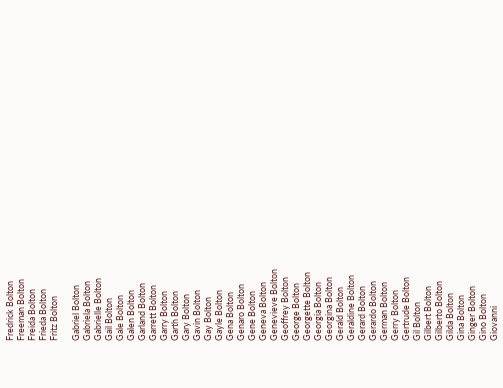Fredrick Bolton
Freeman Bolton
Freida Bolton
Frieda Bolton
Fritz Bolton

Gabriel Bolton
Gabriela Bolton
Gabrielle Bolton
Gail Bolton
Gale Bolton
Galen Bolton
Garland Bolton
Garrett Bolton
Garry Bolton
Garth Bolton
Gary Bolton
Gavin Bolton
Gay Bolton
Gayle Bolton
Gena Bolton
Genaro Bolton
Gene Bolton
Geneva Bolton
Genevieve Bolton
Geoffrey Bolton
George Bolton
Georgette Bolton
Georgia Bolton
Georgina Bolton
Gerald Bolton
Geraldine Bolton
Gerard Bolton
Gerardo Bolton
German Bolton
Gerry Bolton
Gertrude Bolton
Gil Bolton
Gilbert Bolton
Gilberto Bolton
Gilda Bolton
Gina Bolton
Ginger Bolton
Gino Bolton
Giovanni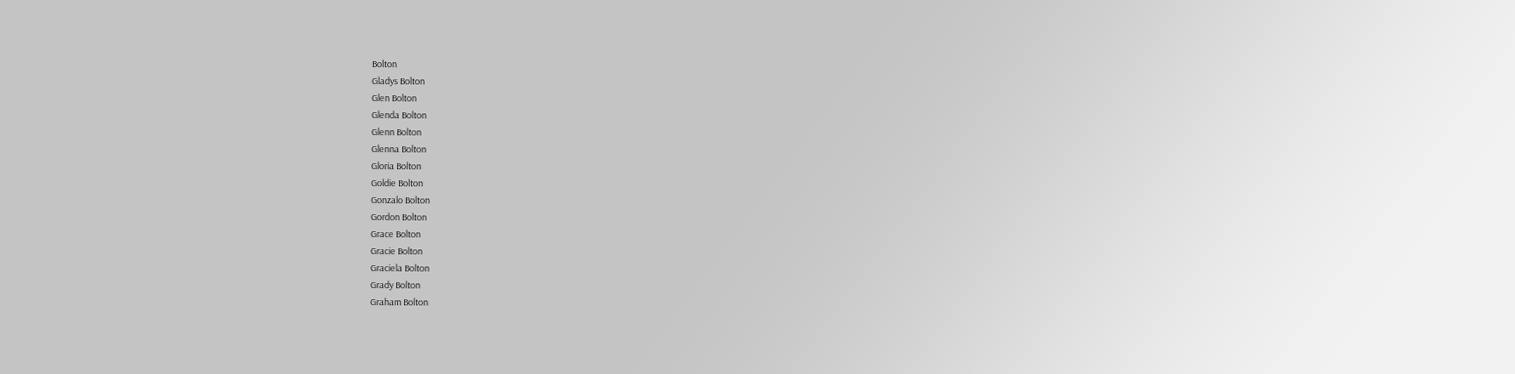Bolton
Gladys Bolton
Glen Bolton
Glenda Bolton
Glenn Bolton
Glenna Bolton
Gloria Bolton
Goldie Bolton
Gonzalo Bolton
Gordon Bolton
Grace Bolton
Gracie Bolton
Graciela Bolton
Grady Bolton
Graham Bolton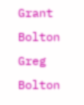Grant Bolton
Greg Bolton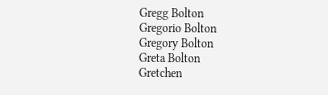Gregg Bolton
Gregorio Bolton
Gregory Bolton
Greta Bolton
Gretchen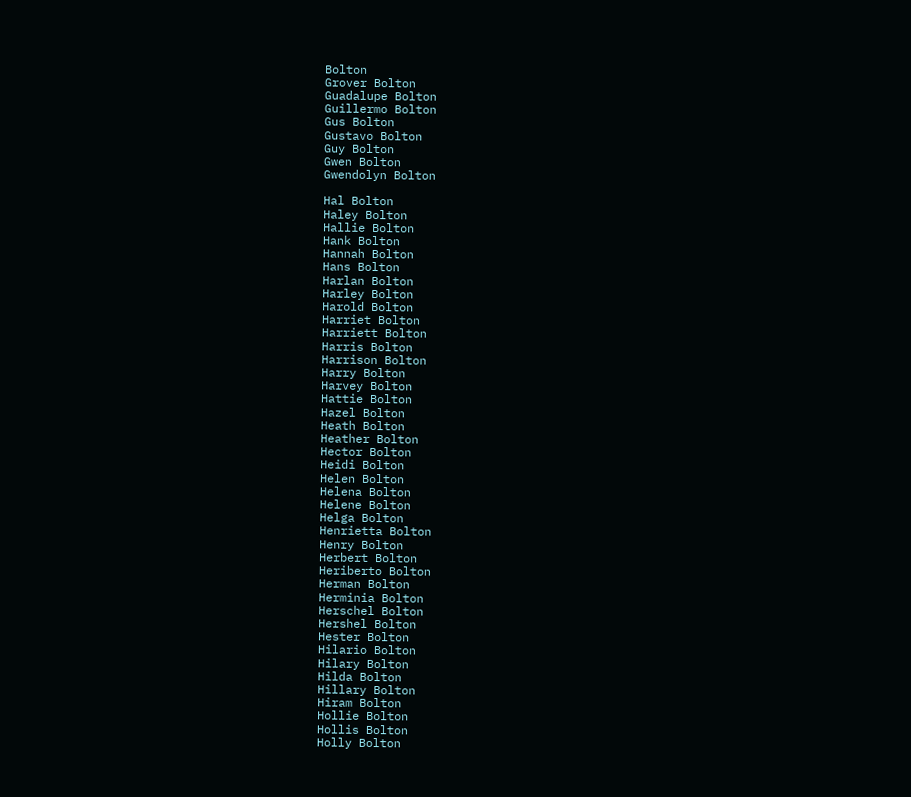Bolton
Grover Bolton
Guadalupe Bolton
Guillermo Bolton
Gus Bolton
Gustavo Bolton
Guy Bolton
Gwen Bolton
Gwendolyn Bolton

Hal Bolton
Haley Bolton
Hallie Bolton
Hank Bolton
Hannah Bolton
Hans Bolton
Harlan Bolton
Harley Bolton
Harold Bolton
Harriet Bolton
Harriett Bolton
Harris Bolton
Harrison Bolton
Harry Bolton
Harvey Bolton
Hattie Bolton
Hazel Bolton
Heath Bolton
Heather Bolton
Hector Bolton
Heidi Bolton
Helen Bolton
Helena Bolton
Helene Bolton
Helga Bolton
Henrietta Bolton
Henry Bolton
Herbert Bolton
Heriberto Bolton
Herman Bolton
Herminia Bolton
Herschel Bolton
Hershel Bolton
Hester Bolton
Hilario Bolton
Hilary Bolton
Hilda Bolton
Hillary Bolton
Hiram Bolton
Hollie Bolton
Hollis Bolton
Holly Bolton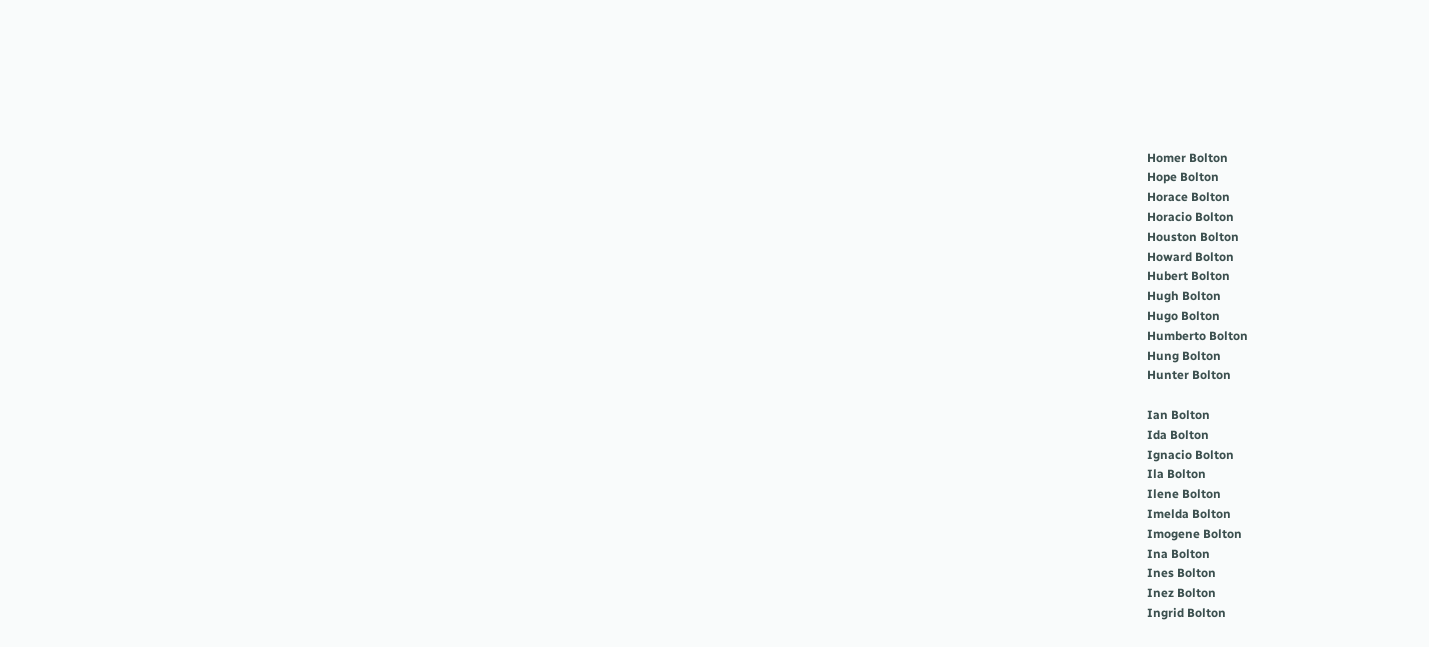Homer Bolton
Hope Bolton
Horace Bolton
Horacio Bolton
Houston Bolton
Howard Bolton
Hubert Bolton
Hugh Bolton
Hugo Bolton
Humberto Bolton
Hung Bolton
Hunter Bolton

Ian Bolton
Ida Bolton
Ignacio Bolton
Ila Bolton
Ilene Bolton
Imelda Bolton
Imogene Bolton
Ina Bolton
Ines Bolton
Inez Bolton
Ingrid Bolton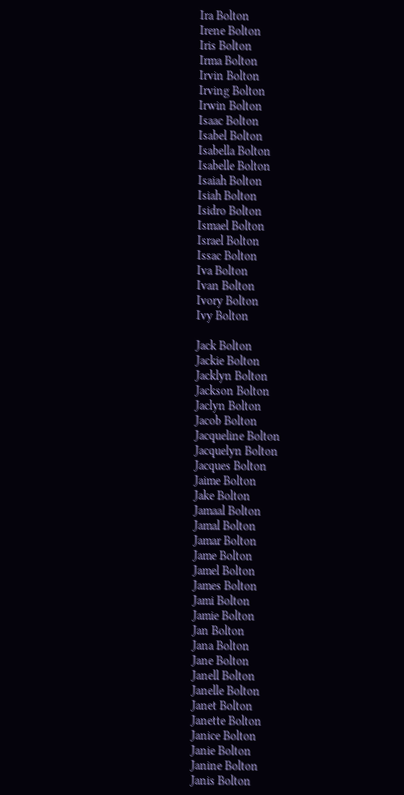Ira Bolton
Irene Bolton
Iris Bolton
Irma Bolton
Irvin Bolton
Irving Bolton
Irwin Bolton
Isaac Bolton
Isabel Bolton
Isabella Bolton
Isabelle Bolton
Isaiah Bolton
Isiah Bolton
Isidro Bolton
Ismael Bolton
Israel Bolton
Issac Bolton
Iva Bolton
Ivan Bolton
Ivory Bolton
Ivy Bolton

Jack Bolton
Jackie Bolton
Jacklyn Bolton
Jackson Bolton
Jaclyn Bolton
Jacob Bolton
Jacqueline Bolton
Jacquelyn Bolton
Jacques Bolton
Jaime Bolton
Jake Bolton
Jamaal Bolton
Jamal Bolton
Jamar Bolton
Jame Bolton
Jamel Bolton
James Bolton
Jami Bolton
Jamie Bolton
Jan Bolton
Jana Bolton
Jane Bolton
Janell Bolton
Janelle Bolton
Janet Bolton
Janette Bolton
Janice Bolton
Janie Bolton
Janine Bolton
Janis Bolton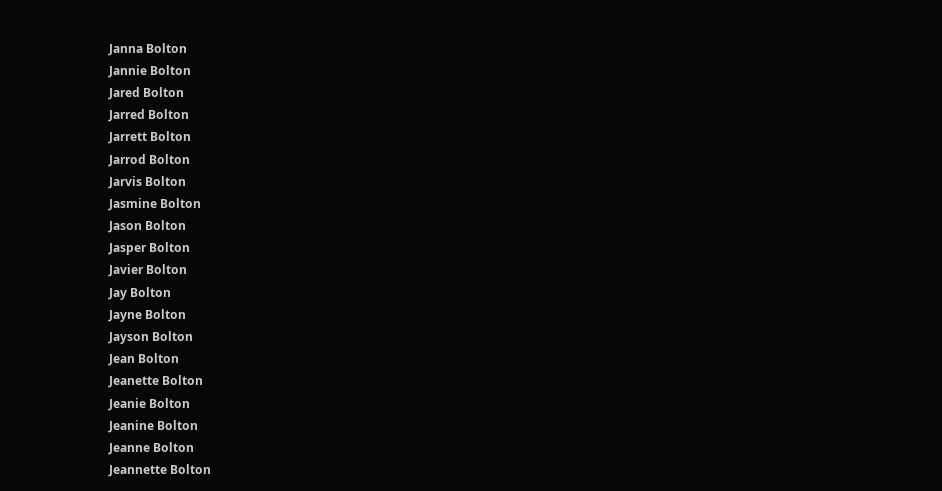Janna Bolton
Jannie Bolton
Jared Bolton
Jarred Bolton
Jarrett Bolton
Jarrod Bolton
Jarvis Bolton
Jasmine Bolton
Jason Bolton
Jasper Bolton
Javier Bolton
Jay Bolton
Jayne Bolton
Jayson Bolton
Jean Bolton
Jeanette Bolton
Jeanie Bolton
Jeanine Bolton
Jeanne Bolton
Jeannette Bolton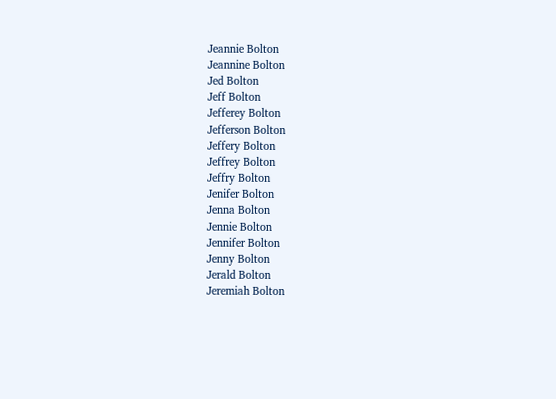Jeannie Bolton
Jeannine Bolton
Jed Bolton
Jeff Bolton
Jefferey Bolton
Jefferson Bolton
Jeffery Bolton
Jeffrey Bolton
Jeffry Bolton
Jenifer Bolton
Jenna Bolton
Jennie Bolton
Jennifer Bolton
Jenny Bolton
Jerald Bolton
Jeremiah Bolton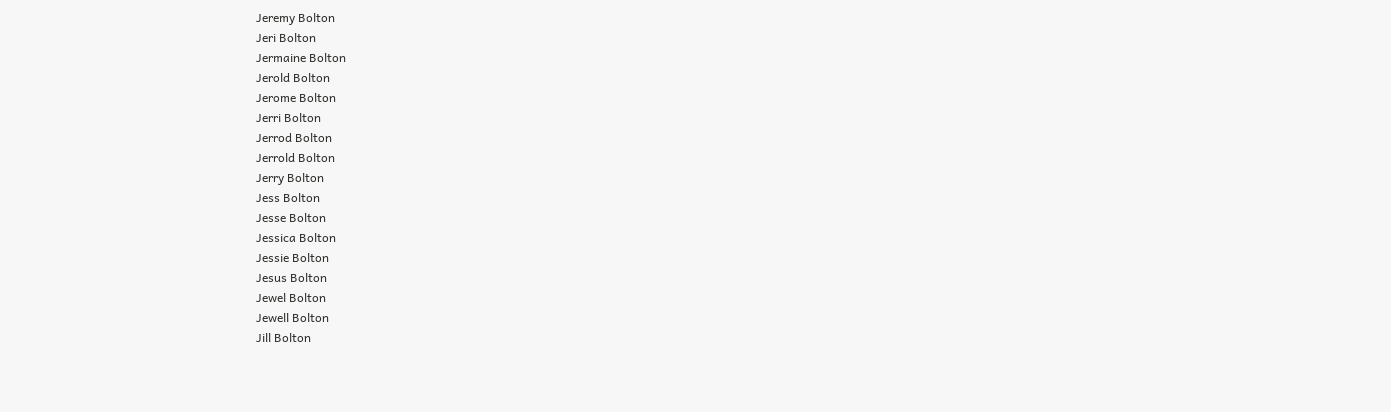Jeremy Bolton
Jeri Bolton
Jermaine Bolton
Jerold Bolton
Jerome Bolton
Jerri Bolton
Jerrod Bolton
Jerrold Bolton
Jerry Bolton
Jess Bolton
Jesse Bolton
Jessica Bolton
Jessie Bolton
Jesus Bolton
Jewel Bolton
Jewell Bolton
Jill Bolton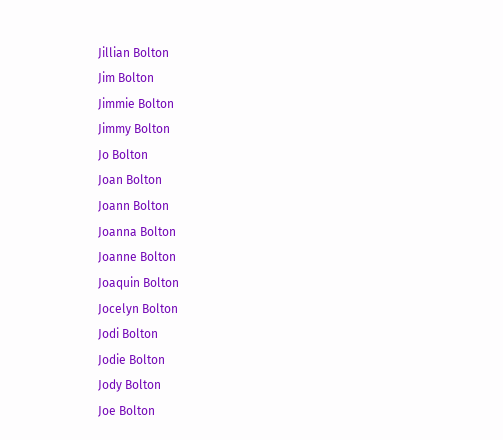Jillian Bolton
Jim Bolton
Jimmie Bolton
Jimmy Bolton
Jo Bolton
Joan Bolton
Joann Bolton
Joanna Bolton
Joanne Bolton
Joaquin Bolton
Jocelyn Bolton
Jodi Bolton
Jodie Bolton
Jody Bolton
Joe Bolton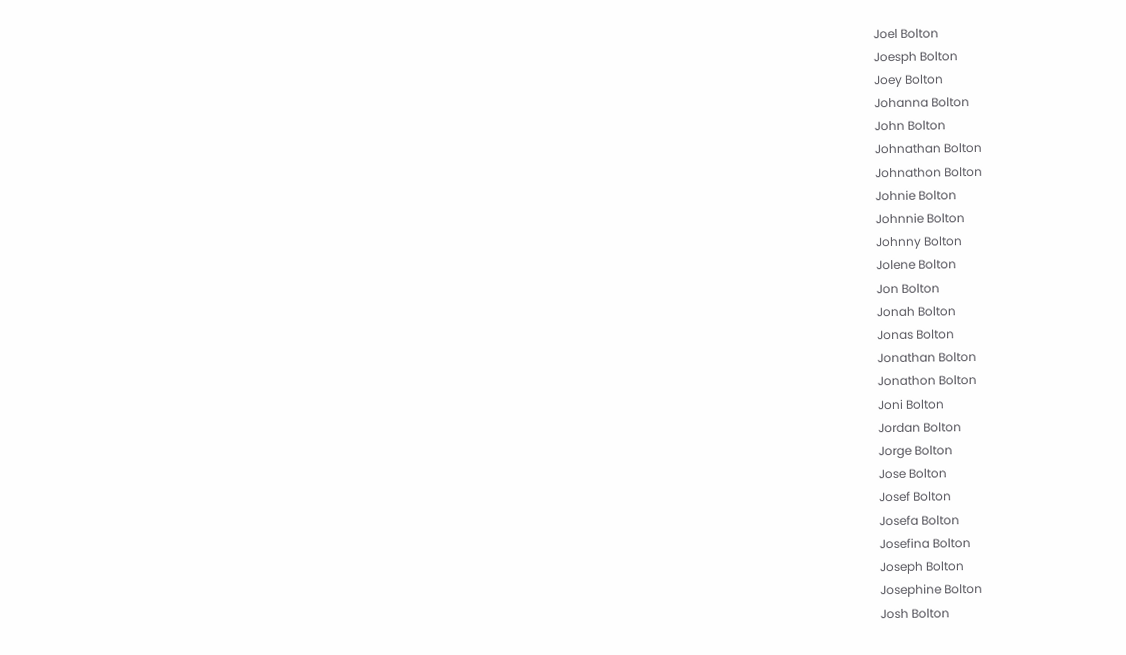Joel Bolton
Joesph Bolton
Joey Bolton
Johanna Bolton
John Bolton
Johnathan Bolton
Johnathon Bolton
Johnie Bolton
Johnnie Bolton
Johnny Bolton
Jolene Bolton
Jon Bolton
Jonah Bolton
Jonas Bolton
Jonathan Bolton
Jonathon Bolton
Joni Bolton
Jordan Bolton
Jorge Bolton
Jose Bolton
Josef Bolton
Josefa Bolton
Josefina Bolton
Joseph Bolton
Josephine Bolton
Josh Bolton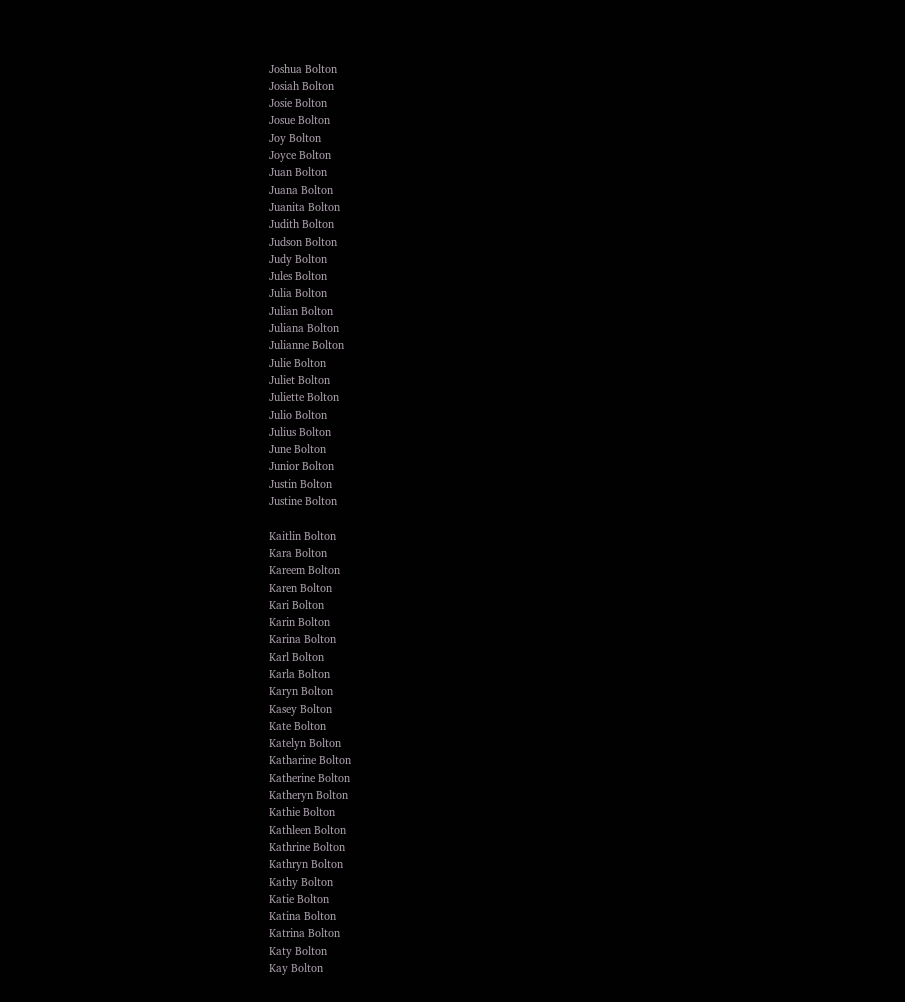Joshua Bolton
Josiah Bolton
Josie Bolton
Josue Bolton
Joy Bolton
Joyce Bolton
Juan Bolton
Juana Bolton
Juanita Bolton
Judith Bolton
Judson Bolton
Judy Bolton
Jules Bolton
Julia Bolton
Julian Bolton
Juliana Bolton
Julianne Bolton
Julie Bolton
Juliet Bolton
Juliette Bolton
Julio Bolton
Julius Bolton
June Bolton
Junior Bolton
Justin Bolton
Justine Bolton

Kaitlin Bolton
Kara Bolton
Kareem Bolton
Karen Bolton
Kari Bolton
Karin Bolton
Karina Bolton
Karl Bolton
Karla Bolton
Karyn Bolton
Kasey Bolton
Kate Bolton
Katelyn Bolton
Katharine Bolton
Katherine Bolton
Katheryn Bolton
Kathie Bolton
Kathleen Bolton
Kathrine Bolton
Kathryn Bolton
Kathy Bolton
Katie Bolton
Katina Bolton
Katrina Bolton
Katy Bolton
Kay Bolton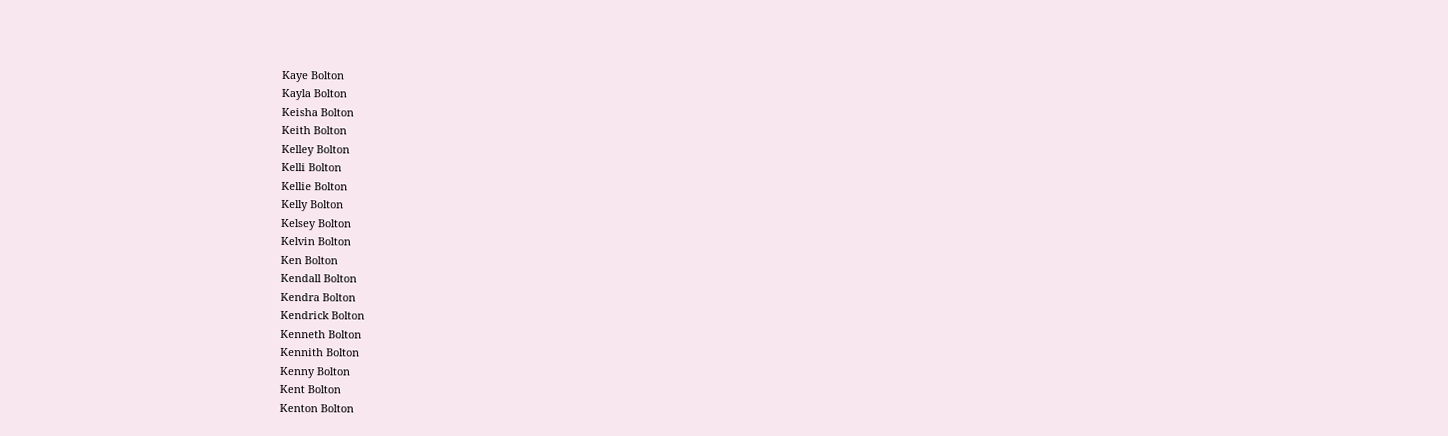Kaye Bolton
Kayla Bolton
Keisha Bolton
Keith Bolton
Kelley Bolton
Kelli Bolton
Kellie Bolton
Kelly Bolton
Kelsey Bolton
Kelvin Bolton
Ken Bolton
Kendall Bolton
Kendra Bolton
Kendrick Bolton
Kenneth Bolton
Kennith Bolton
Kenny Bolton
Kent Bolton
Kenton Bolton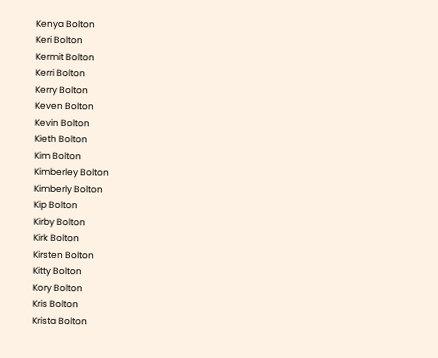Kenya Bolton
Keri Bolton
Kermit Bolton
Kerri Bolton
Kerry Bolton
Keven Bolton
Kevin Bolton
Kieth Bolton
Kim Bolton
Kimberley Bolton
Kimberly Bolton
Kip Bolton
Kirby Bolton
Kirk Bolton
Kirsten Bolton
Kitty Bolton
Kory Bolton
Kris Bolton
Krista Bolton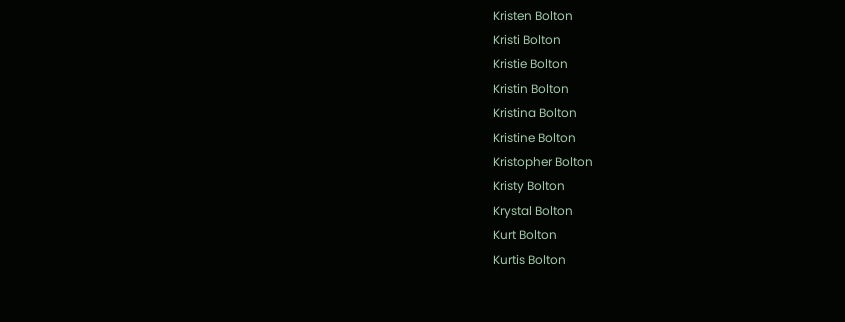Kristen Bolton
Kristi Bolton
Kristie Bolton
Kristin Bolton
Kristina Bolton
Kristine Bolton
Kristopher Bolton
Kristy Bolton
Krystal Bolton
Kurt Bolton
Kurtis Bolton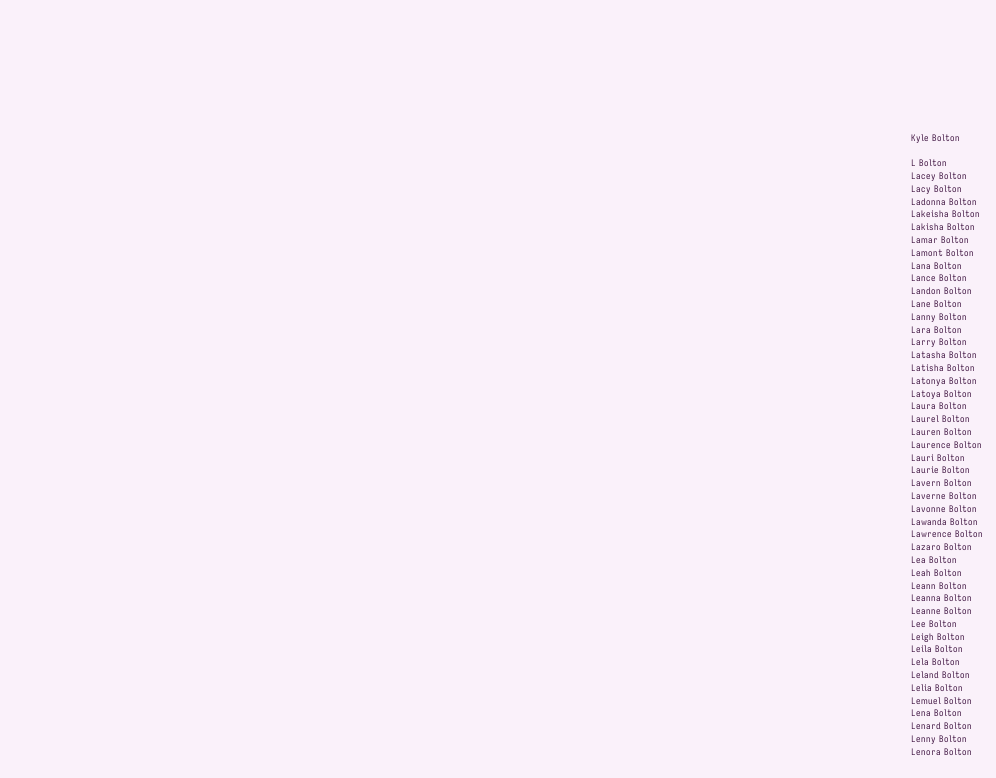Kyle Bolton

L Bolton
Lacey Bolton
Lacy Bolton
Ladonna Bolton
Lakeisha Bolton
Lakisha Bolton
Lamar Bolton
Lamont Bolton
Lana Bolton
Lance Bolton
Landon Bolton
Lane Bolton
Lanny Bolton
Lara Bolton
Larry Bolton
Latasha Bolton
Latisha Bolton
Latonya Bolton
Latoya Bolton
Laura Bolton
Laurel Bolton
Lauren Bolton
Laurence Bolton
Lauri Bolton
Laurie Bolton
Lavern Bolton
Laverne Bolton
Lavonne Bolton
Lawanda Bolton
Lawrence Bolton
Lazaro Bolton
Lea Bolton
Leah Bolton
Leann Bolton
Leanna Bolton
Leanne Bolton
Lee Bolton
Leigh Bolton
Leila Bolton
Lela Bolton
Leland Bolton
Lelia Bolton
Lemuel Bolton
Lena Bolton
Lenard Bolton
Lenny Bolton
Lenora Bolton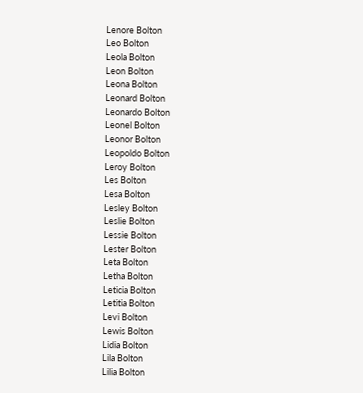Lenore Bolton
Leo Bolton
Leola Bolton
Leon Bolton
Leona Bolton
Leonard Bolton
Leonardo Bolton
Leonel Bolton
Leonor Bolton
Leopoldo Bolton
Leroy Bolton
Les Bolton
Lesa Bolton
Lesley Bolton
Leslie Bolton
Lessie Bolton
Lester Bolton
Leta Bolton
Letha Bolton
Leticia Bolton
Letitia Bolton
Levi Bolton
Lewis Bolton
Lidia Bolton
Lila Bolton
Lilia Bolton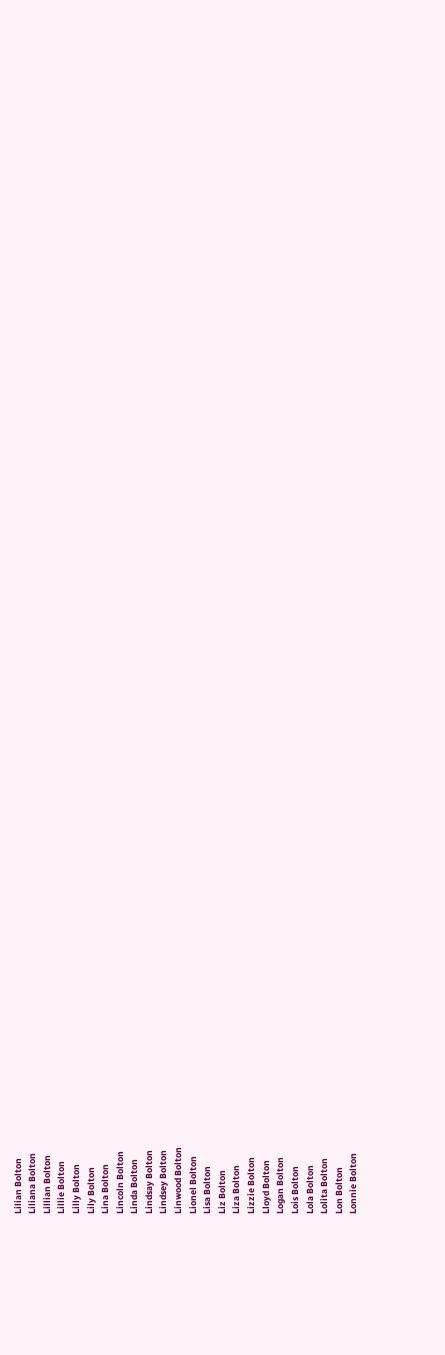Lilian Bolton
Liliana Bolton
Lillian Bolton
Lillie Bolton
Lilly Bolton
Lily Bolton
Lina Bolton
Lincoln Bolton
Linda Bolton
Lindsay Bolton
Lindsey Bolton
Linwood Bolton
Lionel Bolton
Lisa Bolton
Liz Bolton
Liza Bolton
Lizzie Bolton
Lloyd Bolton
Logan Bolton
Lois Bolton
Lola Bolton
Lolita Bolton
Lon Bolton
Lonnie Bolton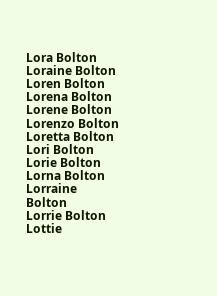Lora Bolton
Loraine Bolton
Loren Bolton
Lorena Bolton
Lorene Bolton
Lorenzo Bolton
Loretta Bolton
Lori Bolton
Lorie Bolton
Lorna Bolton
Lorraine Bolton
Lorrie Bolton
Lottie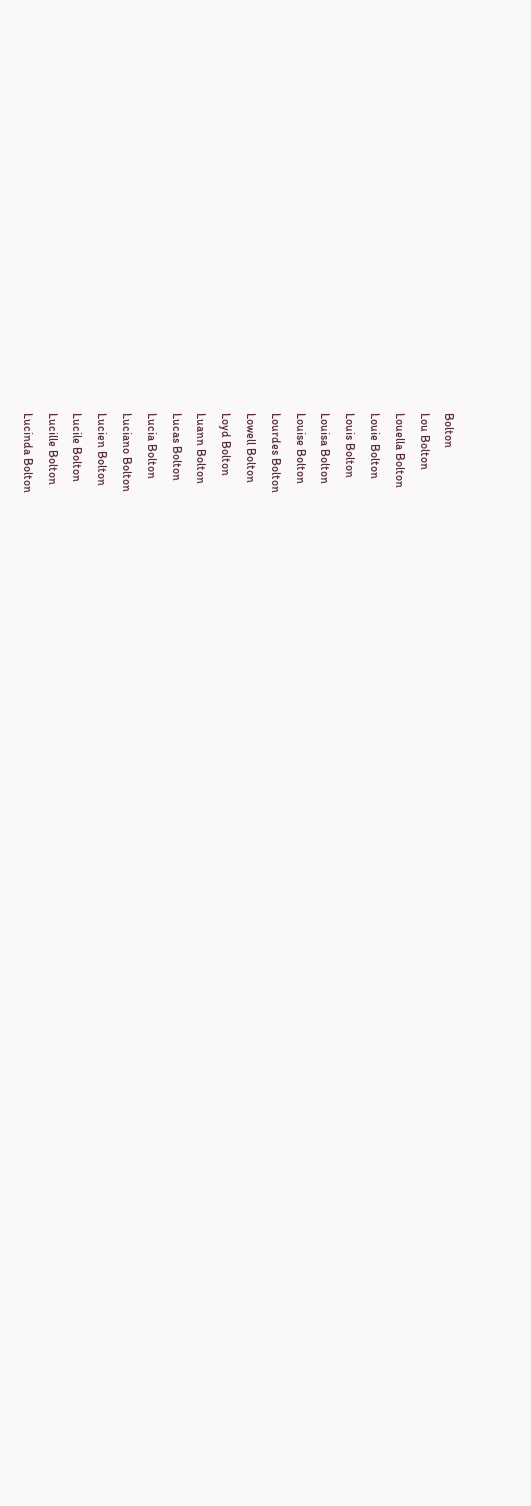Bolton
Lou Bolton
Louella Bolton
Louie Bolton
Louis Bolton
Louisa Bolton
Louise Bolton
Lourdes Bolton
Lowell Bolton
Loyd Bolton
Luann Bolton
Lucas Bolton
Lucia Bolton
Luciano Bolton
Lucien Bolton
Lucile Bolton
Lucille Bolton
Lucinda Bolton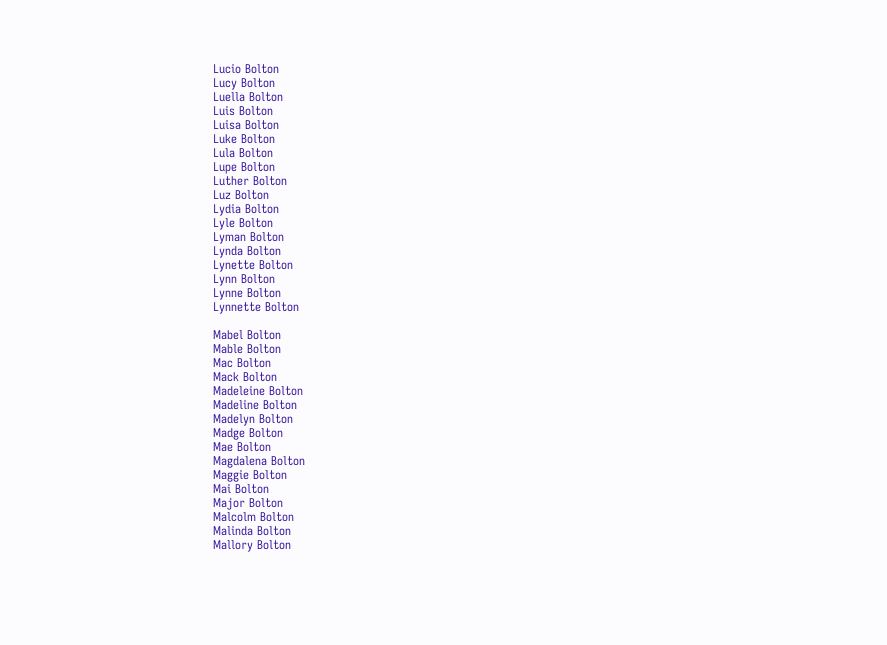Lucio Bolton
Lucy Bolton
Luella Bolton
Luis Bolton
Luisa Bolton
Luke Bolton
Lula Bolton
Lupe Bolton
Luther Bolton
Luz Bolton
Lydia Bolton
Lyle Bolton
Lyman Bolton
Lynda Bolton
Lynette Bolton
Lynn Bolton
Lynne Bolton
Lynnette Bolton

Mabel Bolton
Mable Bolton
Mac Bolton
Mack Bolton
Madeleine Bolton
Madeline Bolton
Madelyn Bolton
Madge Bolton
Mae Bolton
Magdalena Bolton
Maggie Bolton
Mai Bolton
Major Bolton
Malcolm Bolton
Malinda Bolton
Mallory Bolton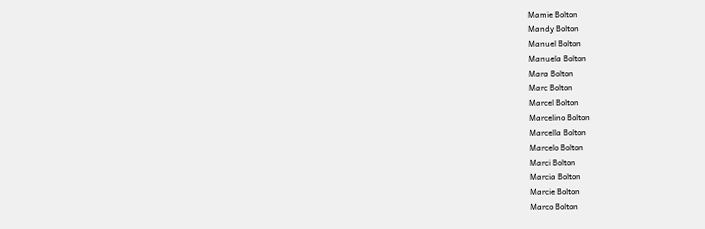Mamie Bolton
Mandy Bolton
Manuel Bolton
Manuela Bolton
Mara Bolton
Marc Bolton
Marcel Bolton
Marcelino Bolton
Marcella Bolton
Marcelo Bolton
Marci Bolton
Marcia Bolton
Marcie Bolton
Marco Bolton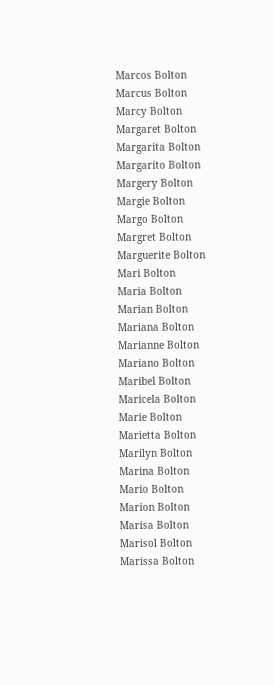Marcos Bolton
Marcus Bolton
Marcy Bolton
Margaret Bolton
Margarita Bolton
Margarito Bolton
Margery Bolton
Margie Bolton
Margo Bolton
Margret Bolton
Marguerite Bolton
Mari Bolton
Maria Bolton
Marian Bolton
Mariana Bolton
Marianne Bolton
Mariano Bolton
Maribel Bolton
Maricela Bolton
Marie Bolton
Marietta Bolton
Marilyn Bolton
Marina Bolton
Mario Bolton
Marion Bolton
Marisa Bolton
Marisol Bolton
Marissa Bolton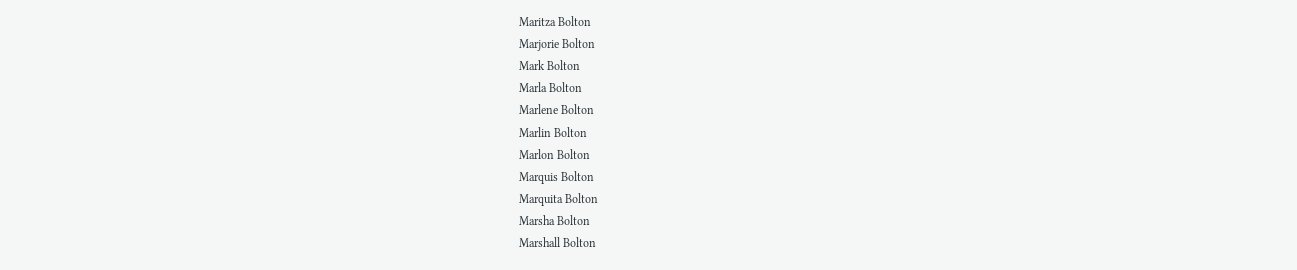Maritza Bolton
Marjorie Bolton
Mark Bolton
Marla Bolton
Marlene Bolton
Marlin Bolton
Marlon Bolton
Marquis Bolton
Marquita Bolton
Marsha Bolton
Marshall Bolton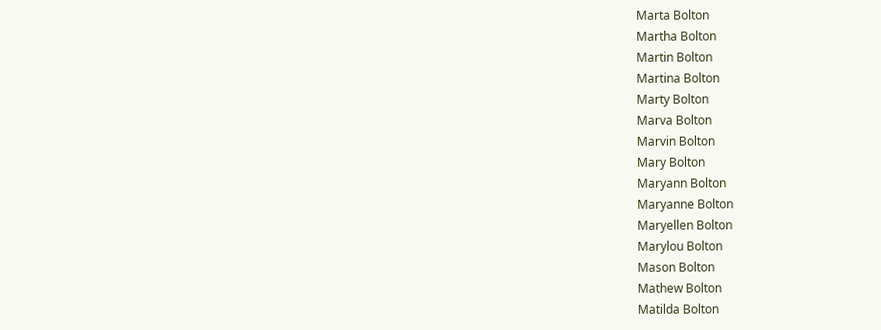Marta Bolton
Martha Bolton
Martin Bolton
Martina Bolton
Marty Bolton
Marva Bolton
Marvin Bolton
Mary Bolton
Maryann Bolton
Maryanne Bolton
Maryellen Bolton
Marylou Bolton
Mason Bolton
Mathew Bolton
Matilda Bolton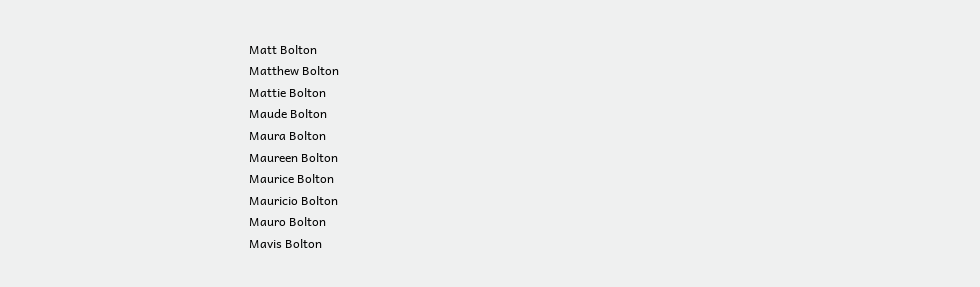Matt Bolton
Matthew Bolton
Mattie Bolton
Maude Bolton
Maura Bolton
Maureen Bolton
Maurice Bolton
Mauricio Bolton
Mauro Bolton
Mavis Bolton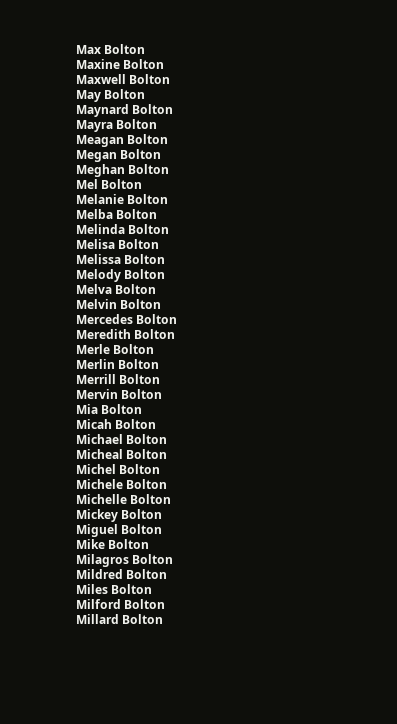Max Bolton
Maxine Bolton
Maxwell Bolton
May Bolton
Maynard Bolton
Mayra Bolton
Meagan Bolton
Megan Bolton
Meghan Bolton
Mel Bolton
Melanie Bolton
Melba Bolton
Melinda Bolton
Melisa Bolton
Melissa Bolton
Melody Bolton
Melva Bolton
Melvin Bolton
Mercedes Bolton
Meredith Bolton
Merle Bolton
Merlin Bolton
Merrill Bolton
Mervin Bolton
Mia Bolton
Micah Bolton
Michael Bolton
Micheal Bolton
Michel Bolton
Michele Bolton
Michelle Bolton
Mickey Bolton
Miguel Bolton
Mike Bolton
Milagros Bolton
Mildred Bolton
Miles Bolton
Milford Bolton
Millard Bolton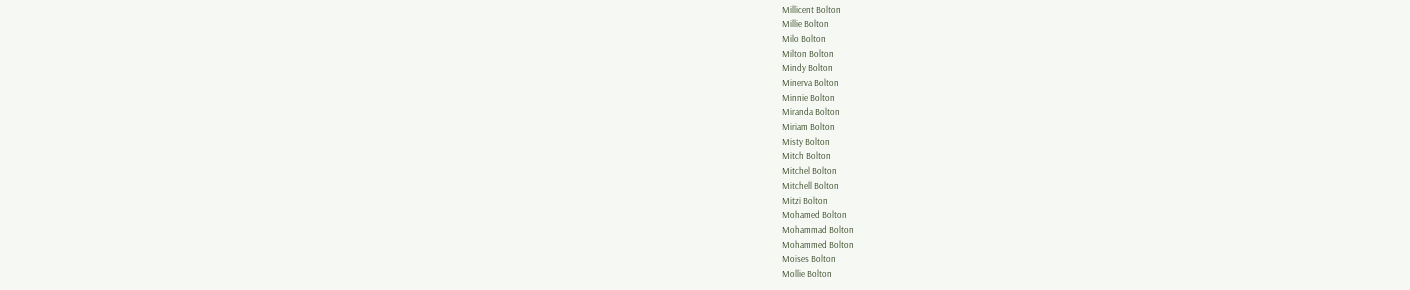Millicent Bolton
Millie Bolton
Milo Bolton
Milton Bolton
Mindy Bolton
Minerva Bolton
Minnie Bolton
Miranda Bolton
Miriam Bolton
Misty Bolton
Mitch Bolton
Mitchel Bolton
Mitchell Bolton
Mitzi Bolton
Mohamed Bolton
Mohammad Bolton
Mohammed Bolton
Moises Bolton
Mollie Bolton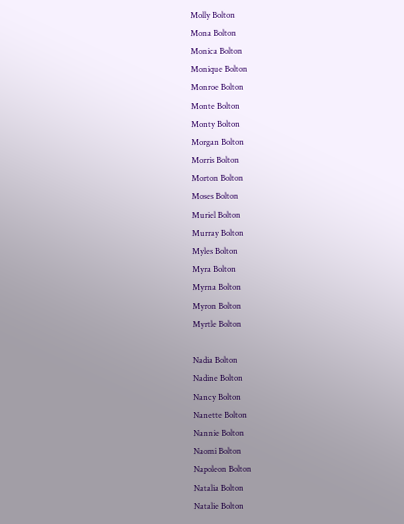Molly Bolton
Mona Bolton
Monica Bolton
Monique Bolton
Monroe Bolton
Monte Bolton
Monty Bolton
Morgan Bolton
Morris Bolton
Morton Bolton
Moses Bolton
Muriel Bolton
Murray Bolton
Myles Bolton
Myra Bolton
Myrna Bolton
Myron Bolton
Myrtle Bolton

Nadia Bolton
Nadine Bolton
Nancy Bolton
Nanette Bolton
Nannie Bolton
Naomi Bolton
Napoleon Bolton
Natalia Bolton
Natalie Bolton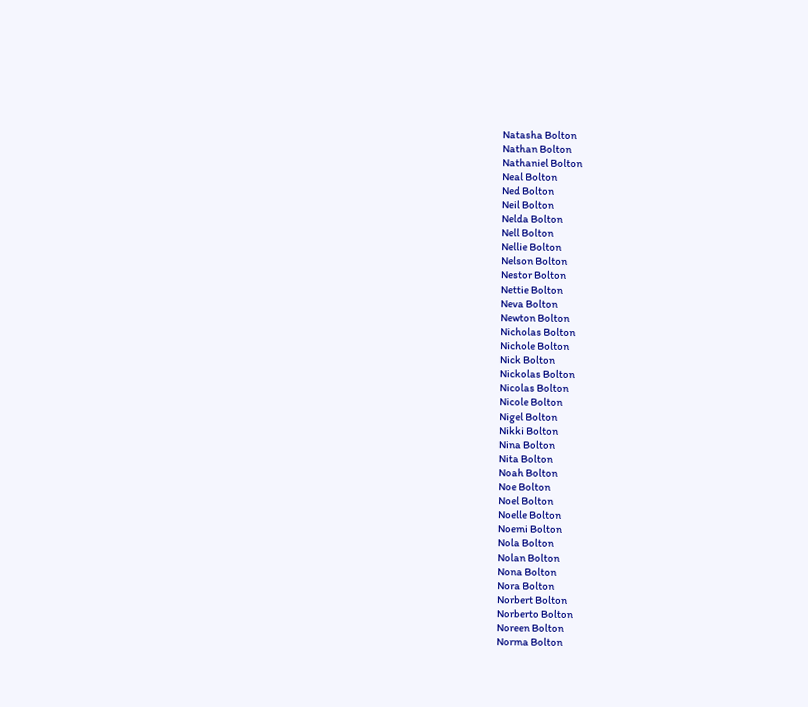Natasha Bolton
Nathan Bolton
Nathaniel Bolton
Neal Bolton
Ned Bolton
Neil Bolton
Nelda Bolton
Nell Bolton
Nellie Bolton
Nelson Bolton
Nestor Bolton
Nettie Bolton
Neva Bolton
Newton Bolton
Nicholas Bolton
Nichole Bolton
Nick Bolton
Nickolas Bolton
Nicolas Bolton
Nicole Bolton
Nigel Bolton
Nikki Bolton
Nina Bolton
Nita Bolton
Noah Bolton
Noe Bolton
Noel Bolton
Noelle Bolton
Noemi Bolton
Nola Bolton
Nolan Bolton
Nona Bolton
Nora Bolton
Norbert Bolton
Norberto Bolton
Noreen Bolton
Norma Bolton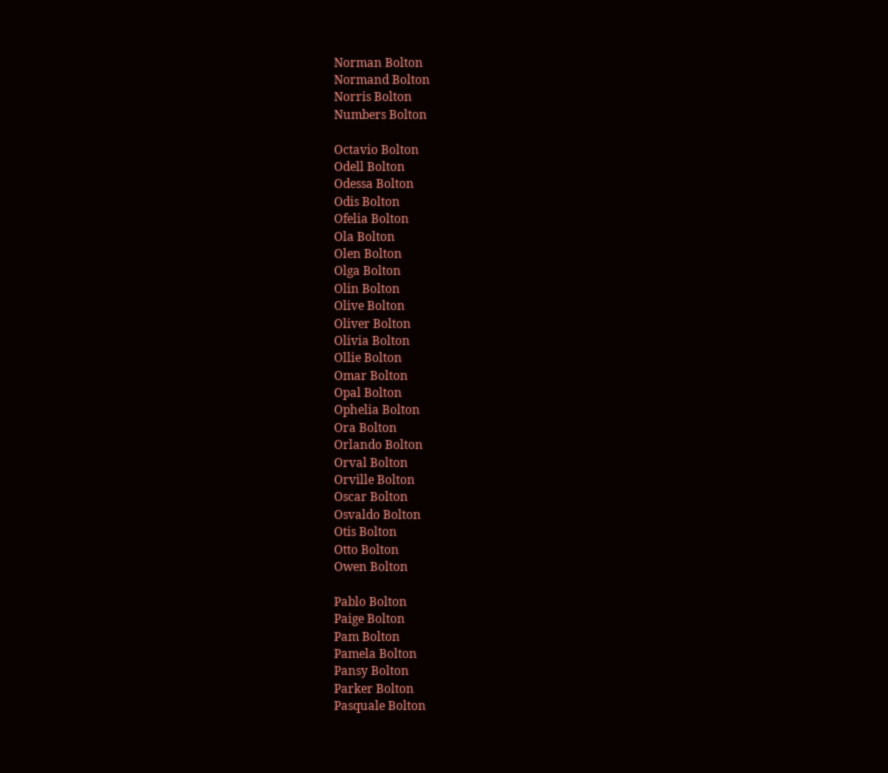Norman Bolton
Normand Bolton
Norris Bolton
Numbers Bolton

Octavio Bolton
Odell Bolton
Odessa Bolton
Odis Bolton
Ofelia Bolton
Ola Bolton
Olen Bolton
Olga Bolton
Olin Bolton
Olive Bolton
Oliver Bolton
Olivia Bolton
Ollie Bolton
Omar Bolton
Opal Bolton
Ophelia Bolton
Ora Bolton
Orlando Bolton
Orval Bolton
Orville Bolton
Oscar Bolton
Osvaldo Bolton
Otis Bolton
Otto Bolton
Owen Bolton

Pablo Bolton
Paige Bolton
Pam Bolton
Pamela Bolton
Pansy Bolton
Parker Bolton
Pasquale Bolton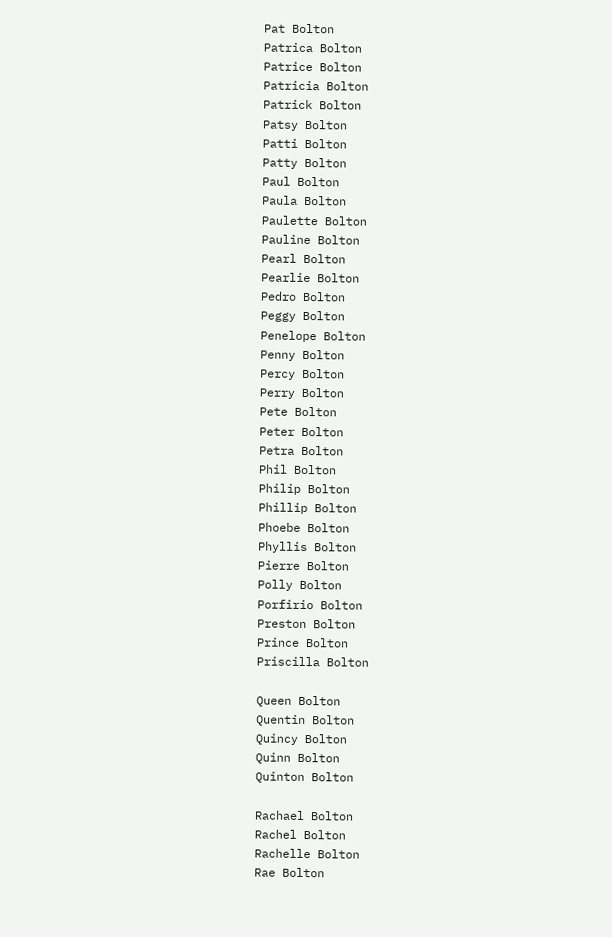Pat Bolton
Patrica Bolton
Patrice Bolton
Patricia Bolton
Patrick Bolton
Patsy Bolton
Patti Bolton
Patty Bolton
Paul Bolton
Paula Bolton
Paulette Bolton
Pauline Bolton
Pearl Bolton
Pearlie Bolton
Pedro Bolton
Peggy Bolton
Penelope Bolton
Penny Bolton
Percy Bolton
Perry Bolton
Pete Bolton
Peter Bolton
Petra Bolton
Phil Bolton
Philip Bolton
Phillip Bolton
Phoebe Bolton
Phyllis Bolton
Pierre Bolton
Polly Bolton
Porfirio Bolton
Preston Bolton
Prince Bolton
Priscilla Bolton

Queen Bolton
Quentin Bolton
Quincy Bolton
Quinn Bolton
Quinton Bolton

Rachael Bolton
Rachel Bolton
Rachelle Bolton
Rae Bolton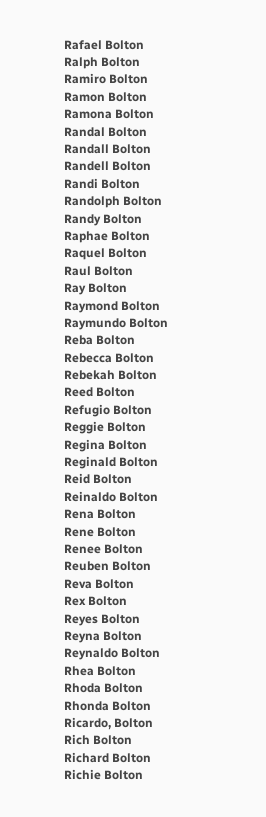Rafael Bolton
Ralph Bolton
Ramiro Bolton
Ramon Bolton
Ramona Bolton
Randal Bolton
Randall Bolton
Randell Bolton
Randi Bolton
Randolph Bolton
Randy Bolton
Raphae Bolton
Raquel Bolton
Raul Bolton
Ray Bolton
Raymond Bolton
Raymundo Bolton
Reba Bolton
Rebecca Bolton
Rebekah Bolton
Reed Bolton
Refugio Bolton
Reggie Bolton
Regina Bolton
Reginald Bolton
Reid Bolton
Reinaldo Bolton
Rena Bolton
Rene Bolton
Renee Bolton
Reuben Bolton
Reva Bolton
Rex Bolton
Reyes Bolton
Reyna Bolton
Reynaldo Bolton
Rhea Bolton
Rhoda Bolton
Rhonda Bolton
Ricardo, Bolton
Rich Bolton
Richard Bolton
Richie Bolton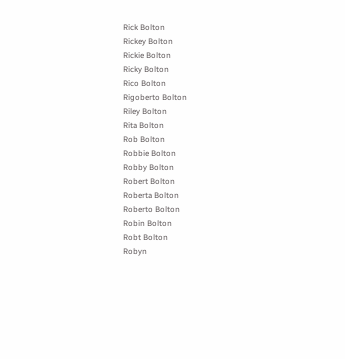Rick Bolton
Rickey Bolton
Rickie Bolton
Ricky Bolton
Rico Bolton
Rigoberto Bolton
Riley Bolton
Rita Bolton
Rob Bolton
Robbie Bolton
Robby Bolton
Robert Bolton
Roberta Bolton
Roberto Bolton
Robin Bolton
Robt Bolton
Robyn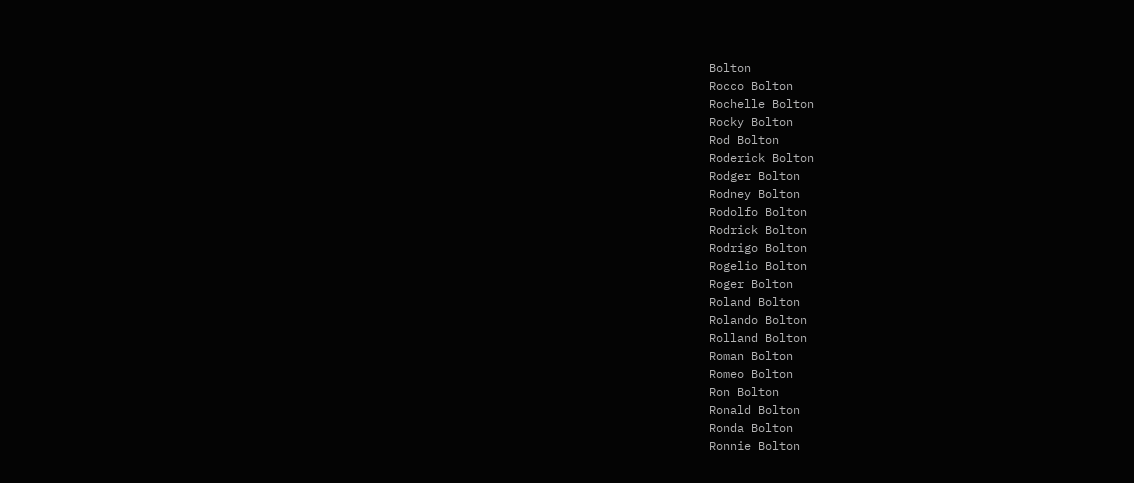Bolton
Rocco Bolton
Rochelle Bolton
Rocky Bolton
Rod Bolton
Roderick Bolton
Rodger Bolton
Rodney Bolton
Rodolfo Bolton
Rodrick Bolton
Rodrigo Bolton
Rogelio Bolton
Roger Bolton
Roland Bolton
Rolando Bolton
Rolland Bolton
Roman Bolton
Romeo Bolton
Ron Bolton
Ronald Bolton
Ronda Bolton
Ronnie Bolton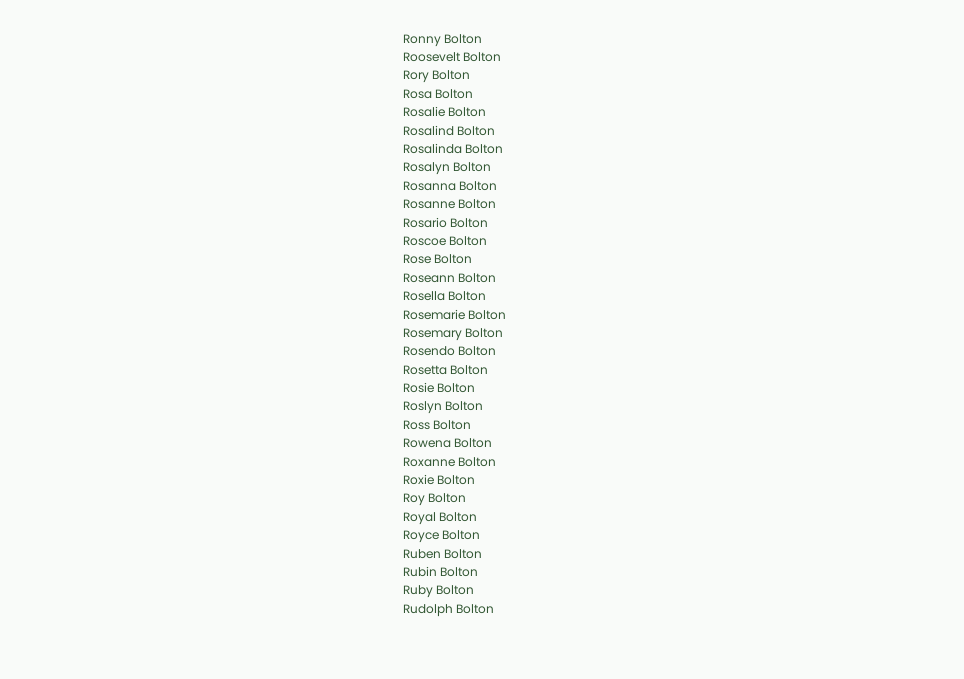Ronny Bolton
Roosevelt Bolton
Rory Bolton
Rosa Bolton
Rosalie Bolton
Rosalind Bolton
Rosalinda Bolton
Rosalyn Bolton
Rosanna Bolton
Rosanne Bolton
Rosario Bolton
Roscoe Bolton
Rose Bolton
Roseann Bolton
Rosella Bolton
Rosemarie Bolton
Rosemary Bolton
Rosendo Bolton
Rosetta Bolton
Rosie Bolton
Roslyn Bolton
Ross Bolton
Rowena Bolton
Roxanne Bolton
Roxie Bolton
Roy Bolton
Royal Bolton
Royce Bolton
Ruben Bolton
Rubin Bolton
Ruby Bolton
Rudolph Bolton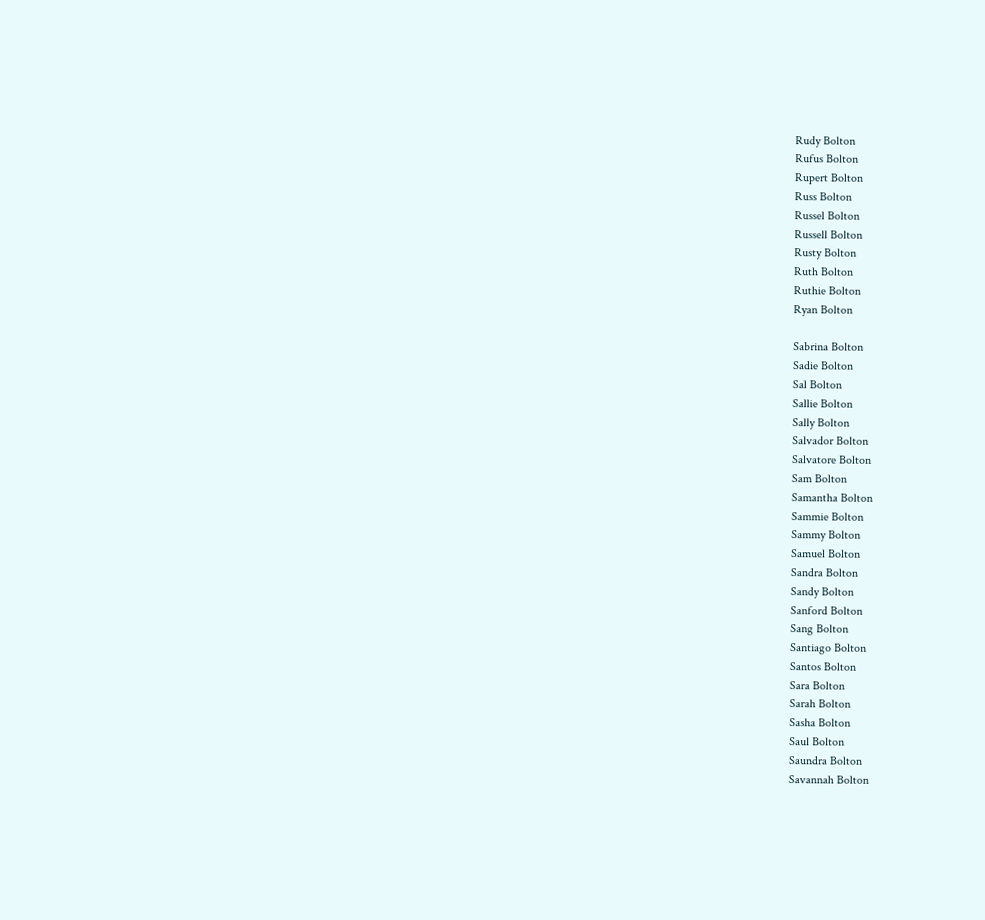Rudy Bolton
Rufus Bolton
Rupert Bolton
Russ Bolton
Russel Bolton
Russell Bolton
Rusty Bolton
Ruth Bolton
Ruthie Bolton
Ryan Bolton

Sabrina Bolton
Sadie Bolton
Sal Bolton
Sallie Bolton
Sally Bolton
Salvador Bolton
Salvatore Bolton
Sam Bolton
Samantha Bolton
Sammie Bolton
Sammy Bolton
Samuel Bolton
Sandra Bolton
Sandy Bolton
Sanford Bolton
Sang Bolton
Santiago Bolton
Santos Bolton
Sara Bolton
Sarah Bolton
Sasha Bolton
Saul Bolton
Saundra Bolton
Savannah Bolton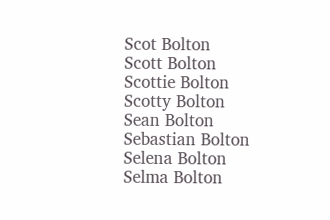Scot Bolton
Scott Bolton
Scottie Bolton
Scotty Bolton
Sean Bolton
Sebastian Bolton
Selena Bolton
Selma Bolton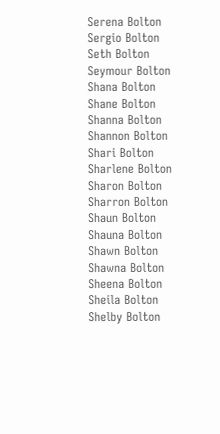Serena Bolton
Sergio Bolton
Seth Bolton
Seymour Bolton
Shana Bolton
Shane Bolton
Shanna Bolton
Shannon Bolton
Shari Bolton
Sharlene Bolton
Sharon Bolton
Sharron Bolton
Shaun Bolton
Shauna Bolton
Shawn Bolton
Shawna Bolton
Sheena Bolton
Sheila Bolton
Shelby Bolton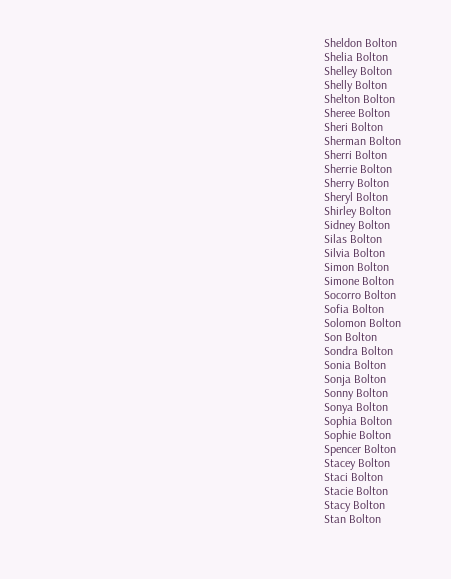Sheldon Bolton
Shelia Bolton
Shelley Bolton
Shelly Bolton
Shelton Bolton
Sheree Bolton
Sheri Bolton
Sherman Bolton
Sherri Bolton
Sherrie Bolton
Sherry Bolton
Sheryl Bolton
Shirley Bolton
Sidney Bolton
Silas Bolton
Silvia Bolton
Simon Bolton
Simone Bolton
Socorro Bolton
Sofia Bolton
Solomon Bolton
Son Bolton
Sondra Bolton
Sonia Bolton
Sonja Bolton
Sonny Bolton
Sonya Bolton
Sophia Bolton
Sophie Bolton
Spencer Bolton
Stacey Bolton
Staci Bolton
Stacie Bolton
Stacy Bolton
Stan Bolton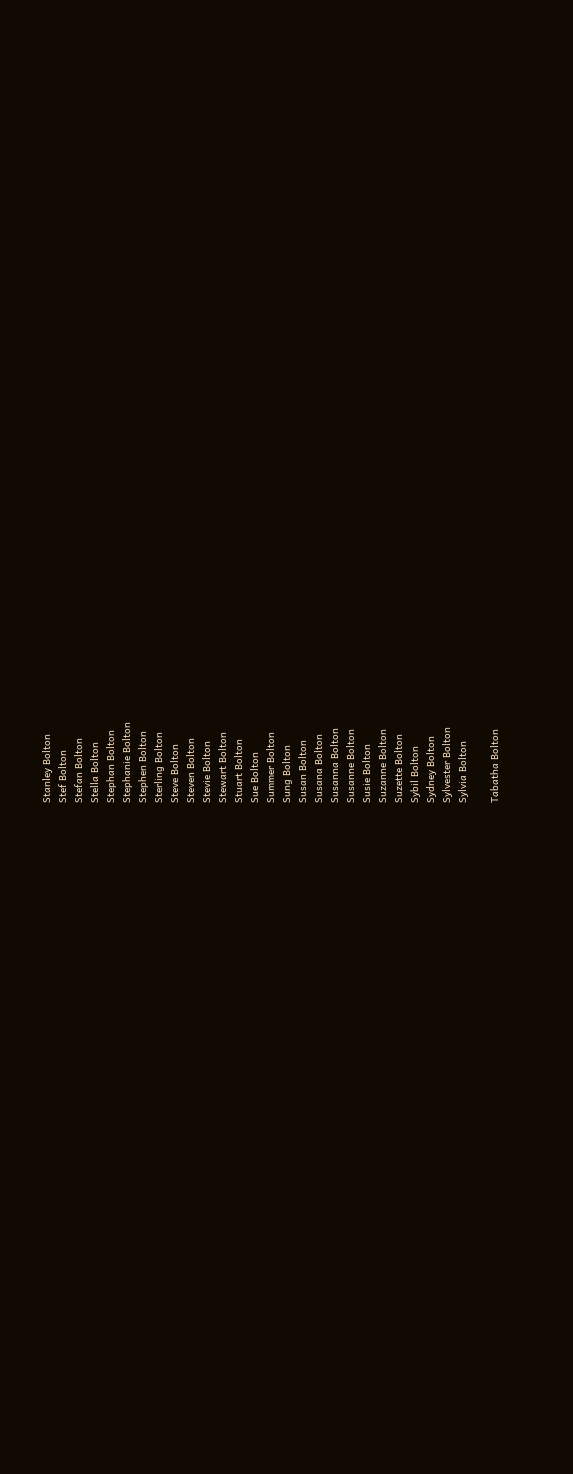Stanley Bolton
Stef Bolton
Stefan Bolton
Stella Bolton
Stephan Bolton
Stephanie Bolton
Stephen Bolton
Sterling Bolton
Steve Bolton
Steven Bolton
Stevie Bolton
Stewart Bolton
Stuart Bolton
Sue Bolton
Summer Bolton
Sung Bolton
Susan Bolton
Susana Bolton
Susanna Bolton
Susanne Bolton
Susie Bolton
Suzanne Bolton
Suzette Bolton
Sybil Bolton
Sydney Bolton
Sylvester Bolton
Sylvia Bolton

Tabatha Bolton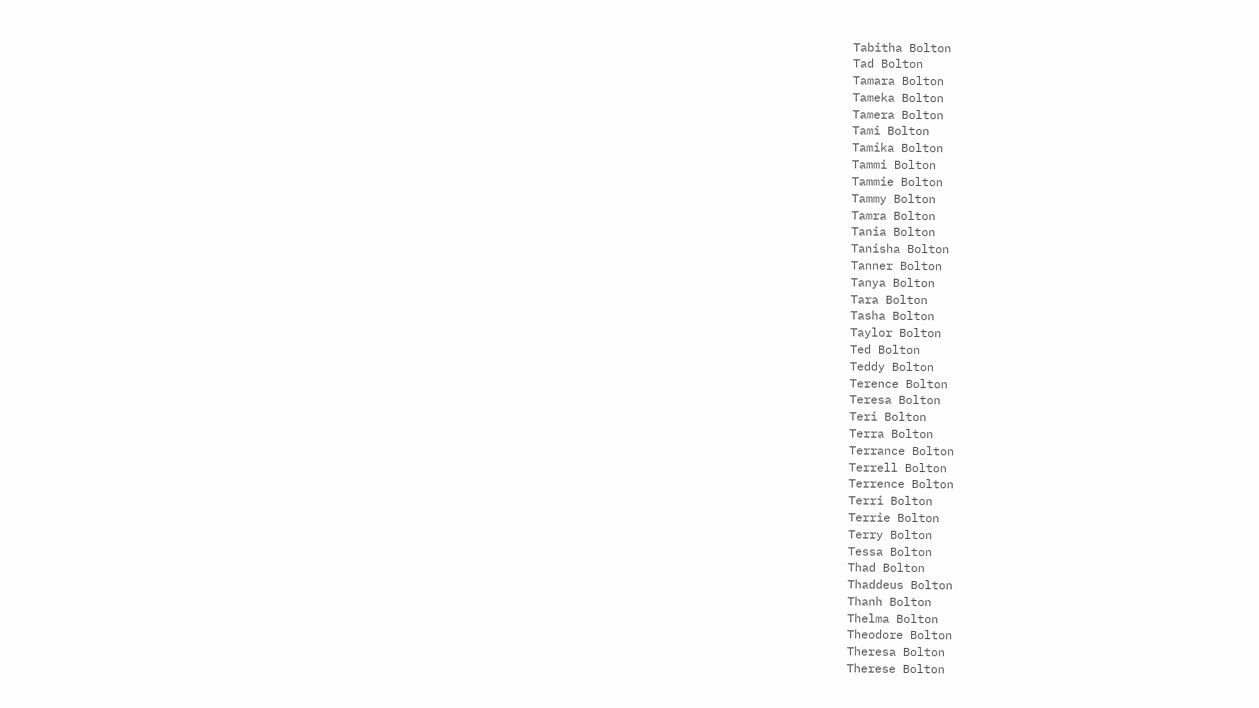Tabitha Bolton
Tad Bolton
Tamara Bolton
Tameka Bolton
Tamera Bolton
Tami Bolton
Tamika Bolton
Tammi Bolton
Tammie Bolton
Tammy Bolton
Tamra Bolton
Tania Bolton
Tanisha Bolton
Tanner Bolton
Tanya Bolton
Tara Bolton
Tasha Bolton
Taylor Bolton
Ted Bolton
Teddy Bolton
Terence Bolton
Teresa Bolton
Teri Bolton
Terra Bolton
Terrance Bolton
Terrell Bolton
Terrence Bolton
Terri Bolton
Terrie Bolton
Terry Bolton
Tessa Bolton
Thad Bolton
Thaddeus Bolton
Thanh Bolton
Thelma Bolton
Theodore Bolton
Theresa Bolton
Therese Bolton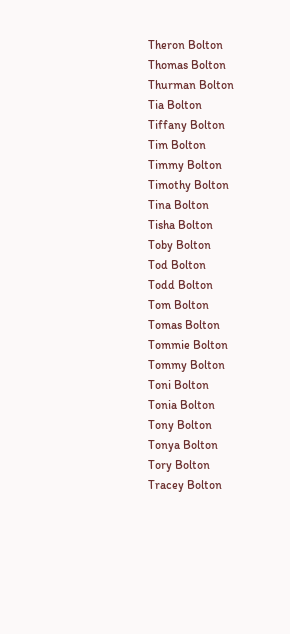Theron Bolton
Thomas Bolton
Thurman Bolton
Tia Bolton
Tiffany Bolton
Tim Bolton
Timmy Bolton
Timothy Bolton
Tina Bolton
Tisha Bolton
Toby Bolton
Tod Bolton
Todd Bolton
Tom Bolton
Tomas Bolton
Tommie Bolton
Tommy Bolton
Toni Bolton
Tonia Bolton
Tony Bolton
Tonya Bolton
Tory Bolton
Tracey Bolton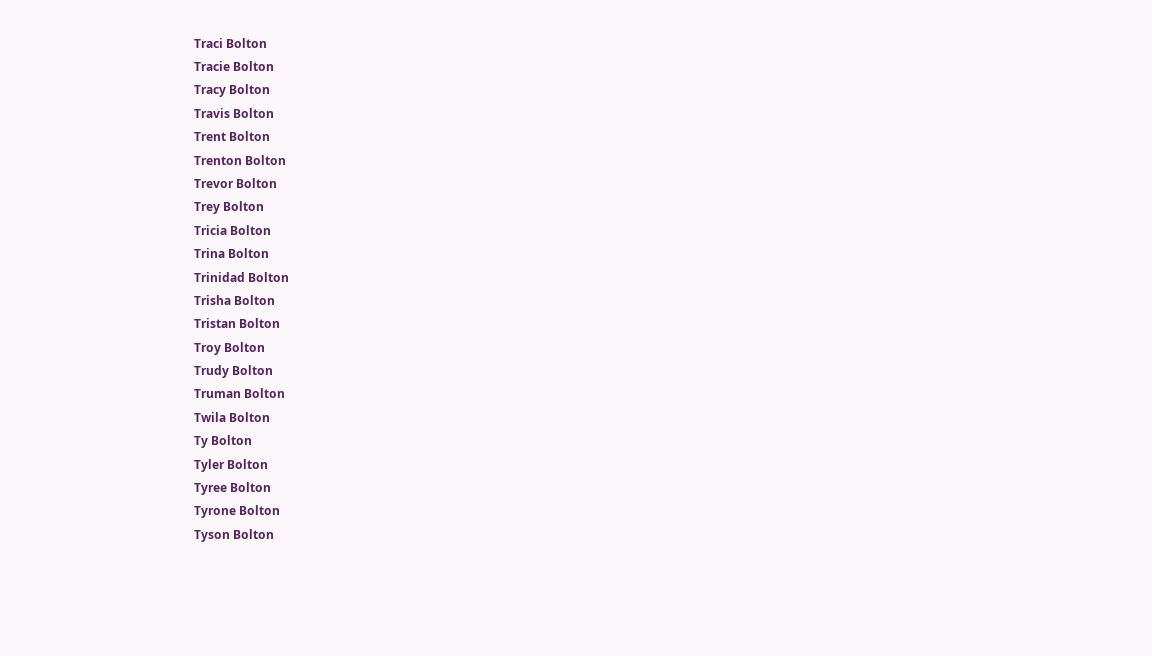Traci Bolton
Tracie Bolton
Tracy Bolton
Travis Bolton
Trent Bolton
Trenton Bolton
Trevor Bolton
Trey Bolton
Tricia Bolton
Trina Bolton
Trinidad Bolton
Trisha Bolton
Tristan Bolton
Troy Bolton
Trudy Bolton
Truman Bolton
Twila Bolton
Ty Bolton
Tyler Bolton
Tyree Bolton
Tyrone Bolton
Tyson Bolton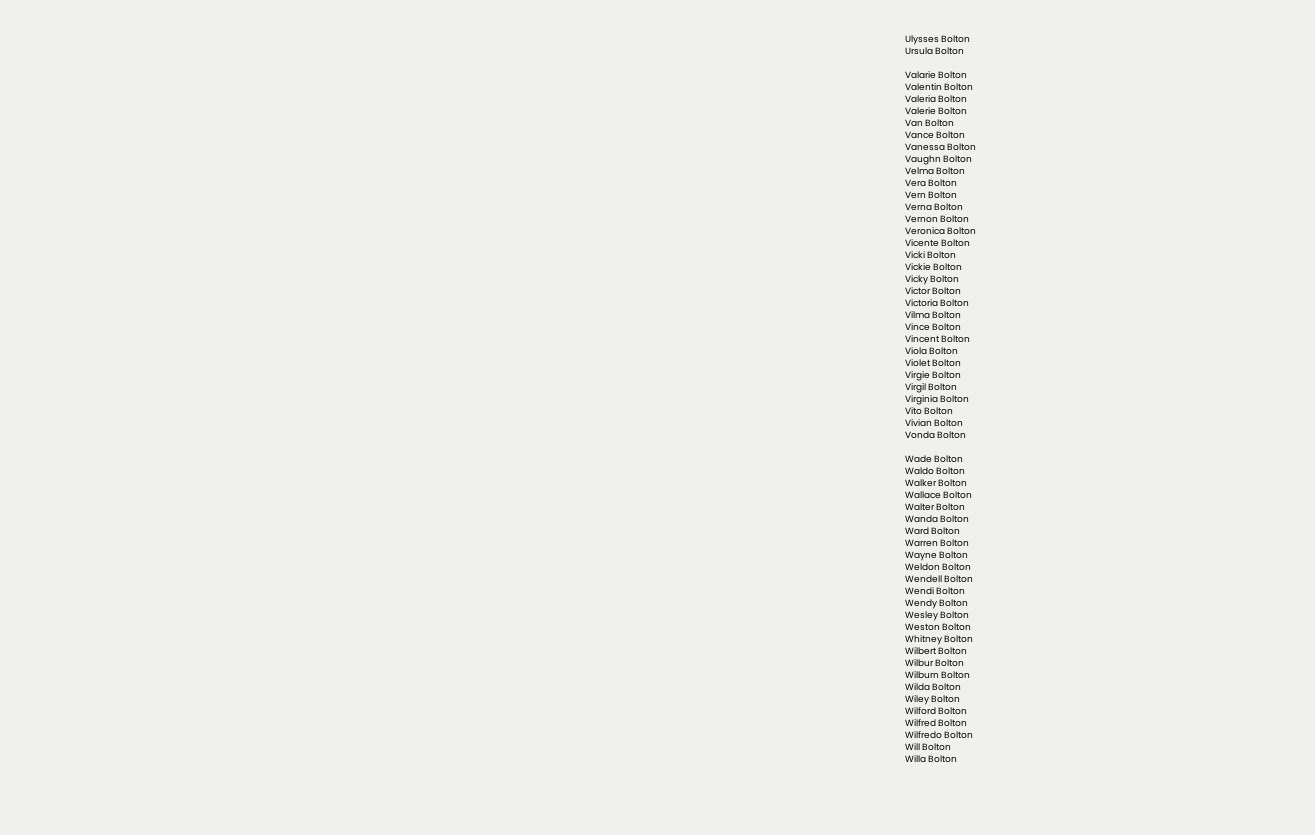Ulysses Bolton
Ursula Bolton

Valarie Bolton
Valentin Bolton
Valeria Bolton
Valerie Bolton
Van Bolton
Vance Bolton
Vanessa Bolton
Vaughn Bolton
Velma Bolton
Vera Bolton
Vern Bolton
Verna Bolton
Vernon Bolton
Veronica Bolton
Vicente Bolton
Vicki Bolton
Vickie Bolton
Vicky Bolton
Victor Bolton
Victoria Bolton
Vilma Bolton
Vince Bolton
Vincent Bolton
Viola Bolton
Violet Bolton
Virgie Bolton
Virgil Bolton
Virginia Bolton
Vito Bolton
Vivian Bolton
Vonda Bolton

Wade Bolton
Waldo Bolton
Walker Bolton
Wallace Bolton
Walter Bolton
Wanda Bolton
Ward Bolton
Warren Bolton
Wayne Bolton
Weldon Bolton
Wendell Bolton
Wendi Bolton
Wendy Bolton
Wesley Bolton
Weston Bolton
Whitney Bolton
Wilbert Bolton
Wilbur Bolton
Wilburn Bolton
Wilda Bolton
Wiley Bolton
Wilford Bolton
Wilfred Bolton
Wilfredo Bolton
Will Bolton
Willa Bolton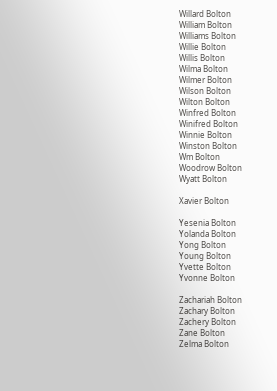Willard Bolton
William Bolton
Williams Bolton
Willie Bolton
Willis Bolton
Wilma Bolton
Wilmer Bolton
Wilson Bolton
Wilton Bolton
Winfred Bolton
Winifred Bolton
Winnie Bolton
Winston Bolton
Wm Bolton
Woodrow Bolton
Wyatt Bolton

Xavier Bolton

Yesenia Bolton
Yolanda Bolton
Yong Bolton
Young Bolton
Yvette Bolton
Yvonne Bolton

Zachariah Bolton
Zachary Bolton
Zachery Bolton
Zane Bolton
Zelma Bolton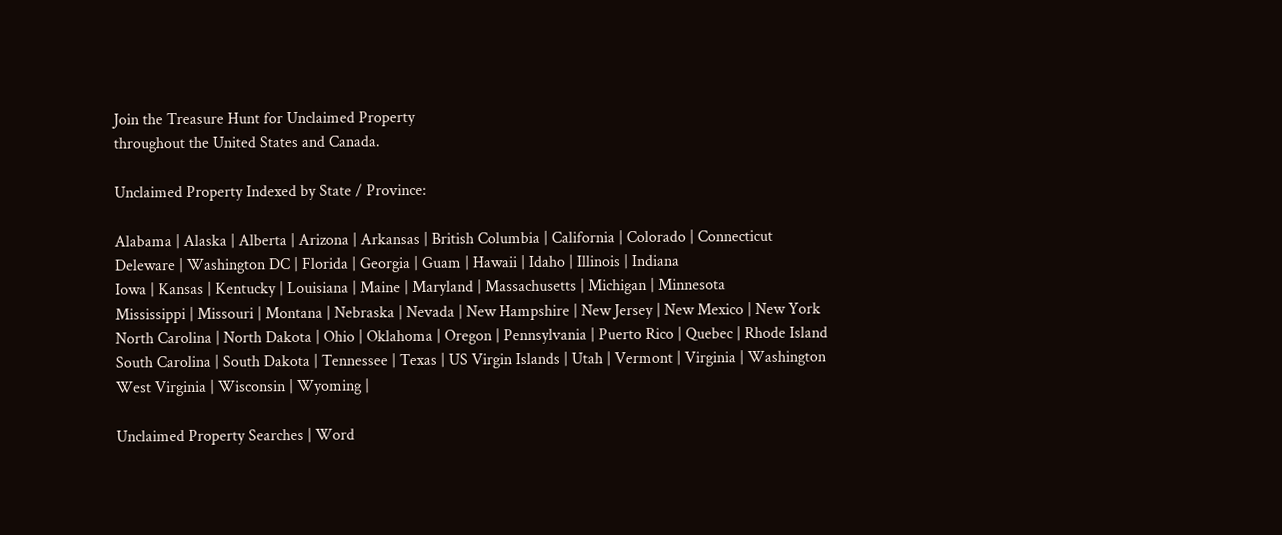Join the Treasure Hunt for Unclaimed Property
throughout the United States and Canada.

Unclaimed Property Indexed by State / Province:

Alabama | Alaska | Alberta | Arizona | Arkansas | British Columbia | California | Colorado | Connecticut
Deleware | Washington DC | Florida | Georgia | Guam | Hawaii | Idaho | Illinois | Indiana
Iowa | Kansas | Kentucky | Louisiana | Maine | Maryland | Massachusetts | Michigan | Minnesota
Mississippi | Missouri | Montana | Nebraska | Nevada | New Hampshire | New Jersey | New Mexico | New York
North Carolina | North Dakota | Ohio | Oklahoma | Oregon | Pennsylvania | Puerto Rico | Quebec | Rhode Island
South Carolina | South Dakota | Tennessee | Texas | US Virgin Islands | Utah | Vermont | Virginia | Washington
West Virginia | Wisconsin | Wyoming |

Unclaimed Property Searches | Word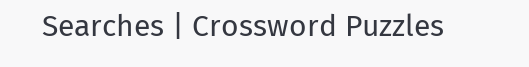Searches | Crossword Puzzles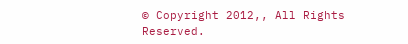© Copyright 2012,, All Rights Reserved.